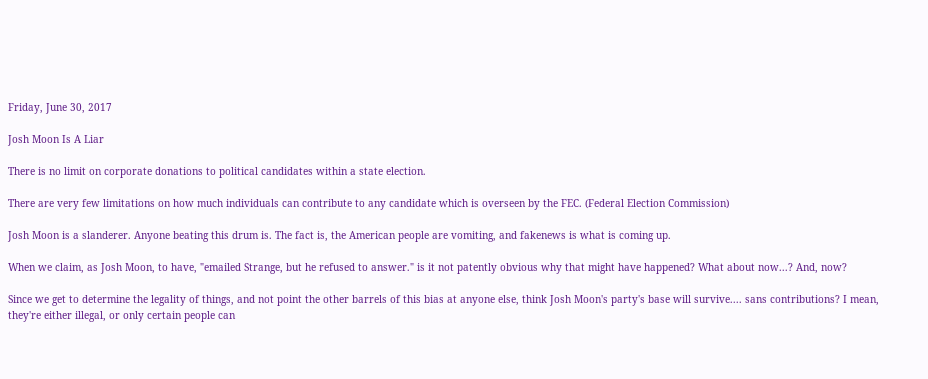Friday, June 30, 2017

Josh Moon Is A Liar

There is no limit on corporate donations to political candidates within a state election.

There are very few limitations on how much individuals can contribute to any candidate which is overseen by the FEC. (Federal Election Commission)

Josh Moon is a slanderer. Anyone beating this drum is. The fact is, the American people are vomiting, and fakenews is what is coming up.

When we claim, as Josh Moon, to have, "emailed Strange, but he refused to answer." is it not patently obvious why that might have happened? What about now...? And, now?

Since we get to determine the legality of things, and not point the other barrels of this bias at anyone else, think Josh Moon's party's base will survive.... sans contributions? I mean, they're either illegal, or only certain people can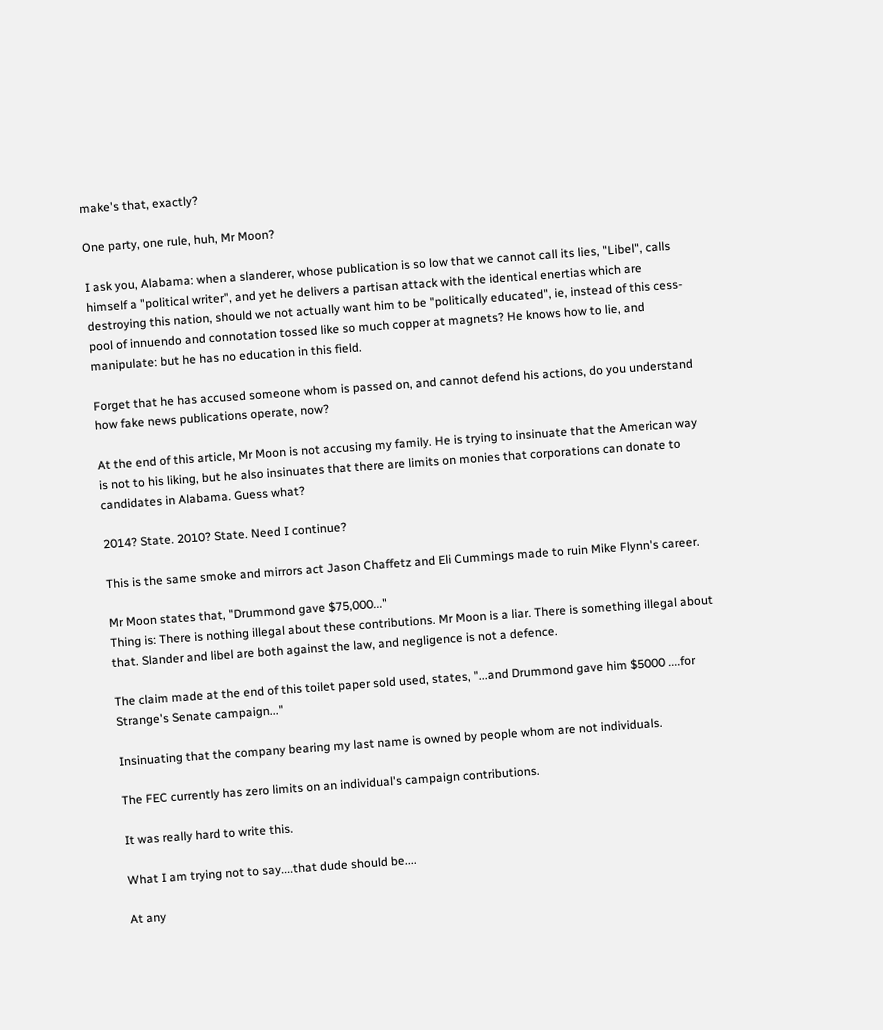make's that, exactly?

One party, one rule, huh, Mr Moon?

I ask you, Alabama: when a slanderer, whose publication is so low that we cannot call its lies, "Libel", calls himself a "political writer", and yet he delivers a partisan attack with the identical enertias which are destroying this nation, should we not actually want him to be "politically educated", ie, instead of this cess-pool of innuendo and connotation tossed like so much copper at magnets? He knows how to lie, and manipulate: but he has no education in this field.

Forget that he has accused someone whom is passed on, and cannot defend his actions, do you understand how fake news publications operate, now?

At the end of this article, Mr Moon is not accusing my family. He is trying to insinuate that the American way is not to his liking, but he also insinuates that there are limits on monies that corporations can donate to candidates in Alabama. Guess what?

2014? State. 2010? State. Need I continue?

This is the same smoke and mirrors act Jason Chaffetz and Eli Cummings made to ruin Mike Flynn's career.

Mr Moon states that, "Drummond gave $75,000..."
Thing is: There is nothing illegal about these contributions. Mr Moon is a liar. There is something illegal about that. Slander and libel are both against the law, and negligence is not a defence.

The claim made at the end of this toilet paper sold used, states, "...and Drummond gave him $5000 ....for Strange's Senate campaign..."

Insinuating that the company bearing my last name is owned by people whom are not individuals.

The FEC currently has zero limits on an individual's campaign contributions.

It was really hard to write this.

What I am trying not to say....that dude should be....

At any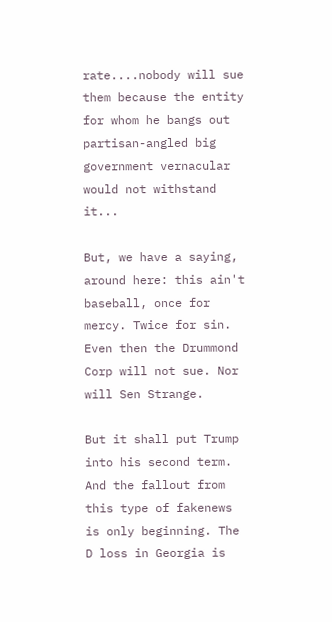rate....nobody will sue them because the entity for whom he bangs out partisan-angled big government vernacular would not withstand it...

But, we have a saying, around here: this ain't baseball, once for mercy. Twice for sin. Even then the Drummond Corp will not sue. Nor will Sen Strange.

But it shall put Trump into his second term. And the fallout from this type of fakenews is only beginning. The D loss in Georgia is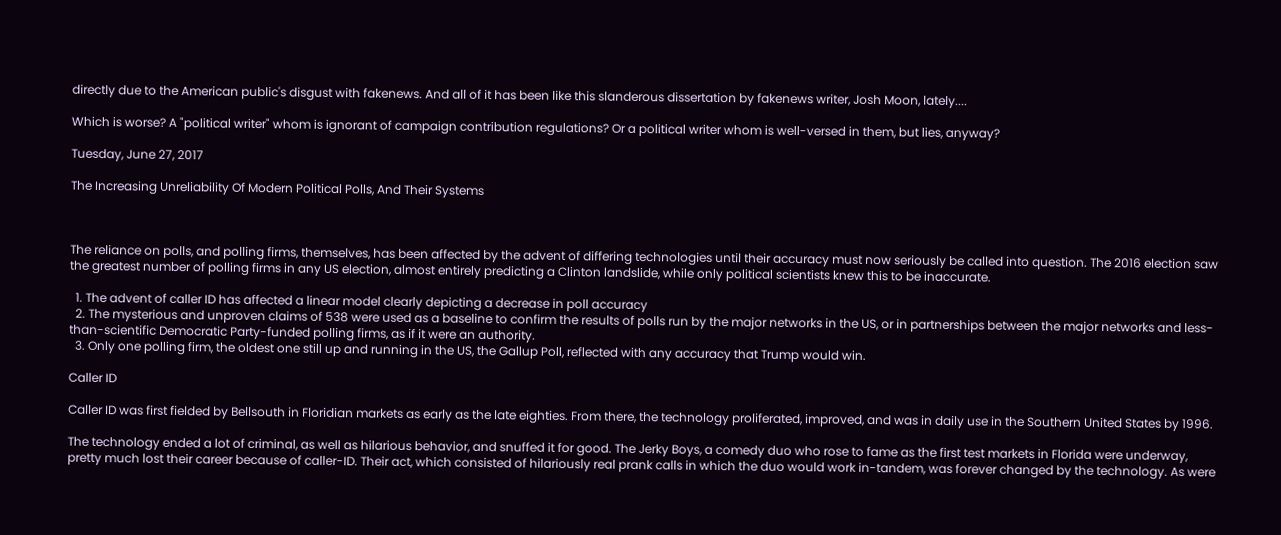directly due to the American public's disgust with fakenews. And all of it has been like this slanderous dissertation by fakenews writer, Josh Moon, lately....

Which is worse? A "political writer" whom is ignorant of campaign contribution regulations? Or a political writer whom is well-versed in them, but lies, anyway?

Tuesday, June 27, 2017

The Increasing Unreliability Of Modern Political Polls, And Their Systems



The reliance on polls, and polling firms, themselves, has been affected by the advent of differing technologies until their accuracy must now seriously be called into question. The 2016 election saw the greatest number of polling firms in any US election, almost entirely predicting a Clinton landslide, while only political scientists knew this to be inaccurate.

  1. The advent of caller ID has affected a linear model clearly depicting a decrease in poll accuracy
  2. The mysterious and unproven claims of 538 were used as a baseline to confirm the results of polls run by the major networks in the US, or in partnerships between the major networks and less-than-scientific Democratic Party-funded polling firms, as if it were an authority.
  3. Only one polling firm, the oldest one still up and running in the US, the Gallup Poll, reflected with any accuracy that Trump would win.

Caller ID

Caller ID was first fielded by Bellsouth in Floridian markets as early as the late eighties. From there, the technology proliferated, improved, and was in daily use in the Southern United States by 1996.

The technology ended a lot of criminal, as well as hilarious behavior, and snuffed it for good. The Jerky Boys, a comedy duo who rose to fame as the first test markets in Florida were underway, pretty much lost their career because of caller-ID. Their act, which consisted of hilariously real prank calls in which the duo would work in-tandem, was forever changed by the technology. As were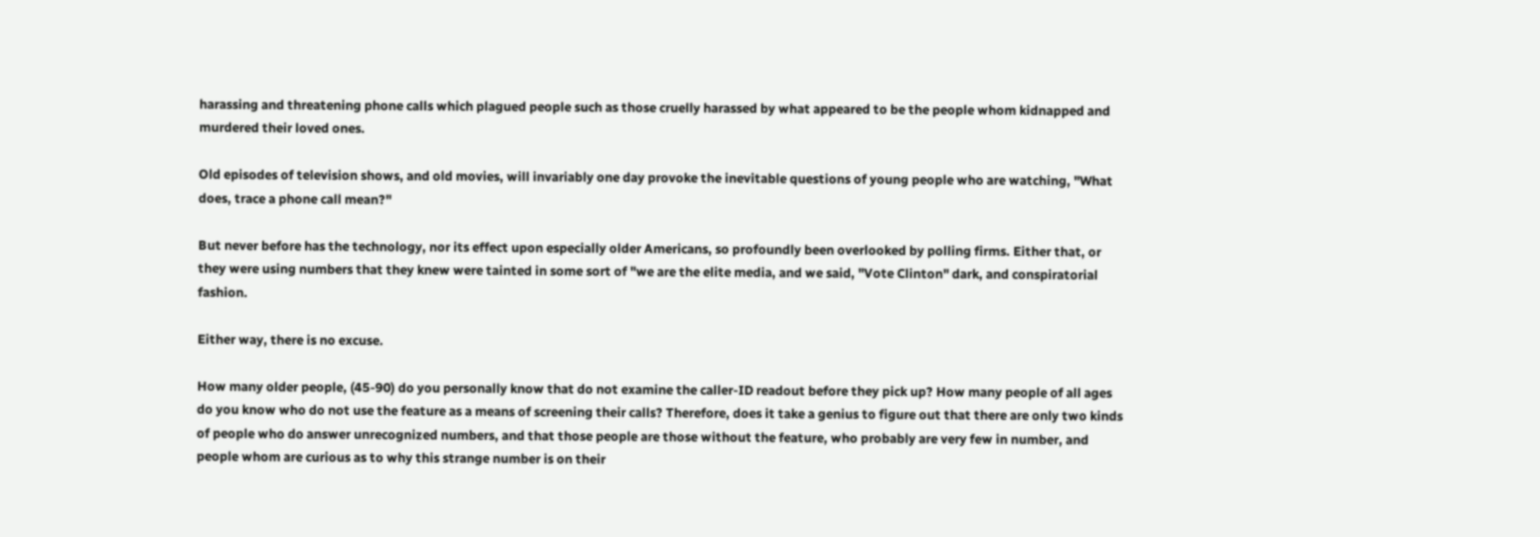harassing and threatening phone calls which plagued people such as those cruelly harassed by what appeared to be the people whom kidnapped and murdered their loved ones.

Old episodes of television shows, and old movies, will invariably one day provoke the inevitable questions of young people who are watching, "What does, trace a phone call mean?"

But never before has the technology, nor its effect upon especially older Americans, so profoundly been overlooked by polling firms. Either that, or they were using numbers that they knew were tainted in some sort of "we are the elite media, and we said, "Vote Clinton" dark, and conspiratorial fashion.

Either way, there is no excuse.

How many older people, (45-90) do you personally know that do not examine the caller-ID readout before they pick up? How many people of all ages do you know who do not use the feature as a means of screening their calls? Therefore, does it take a genius to figure out that there are only two kinds of people who do answer unrecognized numbers, and that those people are those without the feature, who probably are very few in number, and people whom are curious as to why this strange number is on their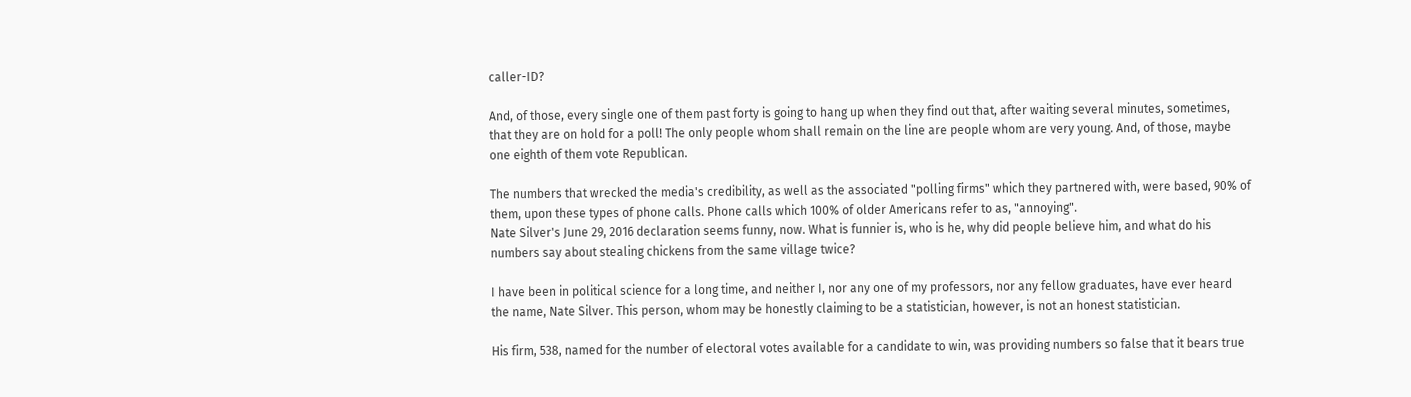caller-ID?

And, of those, every single one of them past forty is going to hang up when they find out that, after waiting several minutes, sometimes, that they are on hold for a poll! The only people whom shall remain on the line are people whom are very young. And, of those, maybe one eighth of them vote Republican.

The numbers that wrecked the media's credibility, as well as the associated "polling firms" which they partnered with, were based, 90% of them, upon these types of phone calls. Phone calls which 100% of older Americans refer to as, "annoying".
Nate Silver's June 29, 2016 declaration seems funny, now. What is funnier is, who is he, why did people believe him, and what do his numbers say about stealing chickens from the same village twice?

I have been in political science for a long time, and neither I, nor any one of my professors, nor any fellow graduates, have ever heard the name, Nate Silver. This person, whom may be honestly claiming to be a statistician, however, is not an honest statistician.

His firm, 538, named for the number of electoral votes available for a candidate to win, was providing numbers so false that it bears true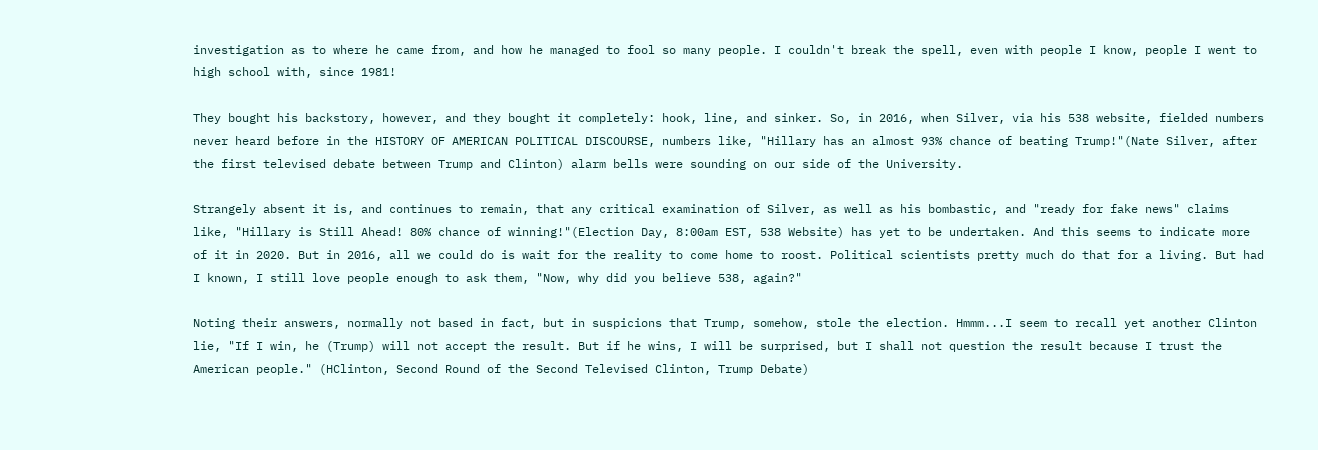investigation as to where he came from, and how he managed to fool so many people. I couldn't break the spell, even with people I know, people I went to high school with, since 1981!

They bought his backstory, however, and they bought it completely: hook, line, and sinker. So, in 2016, when Silver, via his 538 website, fielded numbers never heard before in the HISTORY OF AMERICAN POLITICAL DISCOURSE, numbers like, "Hillary has an almost 93% chance of beating Trump!"(Nate Silver, after the first televised debate between Trump and Clinton) alarm bells were sounding on our side of the University.

Strangely absent it is, and continues to remain, that any critical examination of Silver, as well as his bombastic, and "ready for fake news" claims like, "Hillary is Still Ahead! 80% chance of winning!"(Election Day, 8:00am EST, 538 Website) has yet to be undertaken. And this seems to indicate more of it in 2020. But in 2016, all we could do is wait for the reality to come home to roost. Political scientists pretty much do that for a living. But had I known, I still love people enough to ask them, "Now, why did you believe 538, again?"

Noting their answers, normally not based in fact, but in suspicions that Trump, somehow, stole the election. Hmmm...I seem to recall yet another Clinton lie, "If I win, he (Trump) will not accept the result. But if he wins, I will be surprised, but I shall not question the result because I trust the American people." (HClinton, Second Round of the Second Televised Clinton, Trump Debate)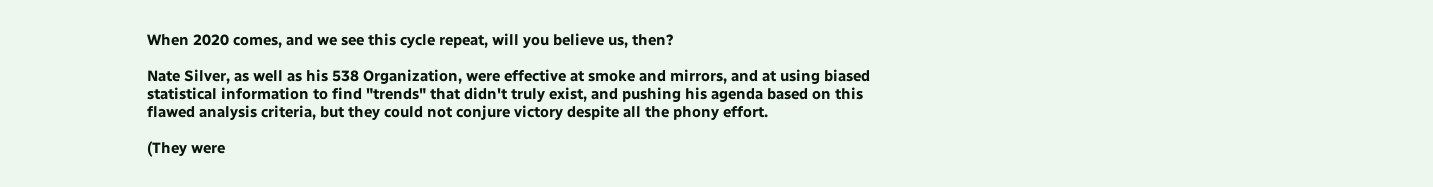When 2020 comes, and we see this cycle repeat, will you believe us, then?

Nate Silver, as well as his 538 Organization, were effective at smoke and mirrors, and at using biased statistical information to find "trends" that didn't truly exist, and pushing his agenda based on this flawed analysis criteria, but they could not conjure victory despite all the phony effort.

(They were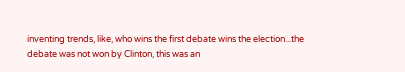inventing trends, like, who wins the first debate wins the election...the debate was not won by Clinton, this was an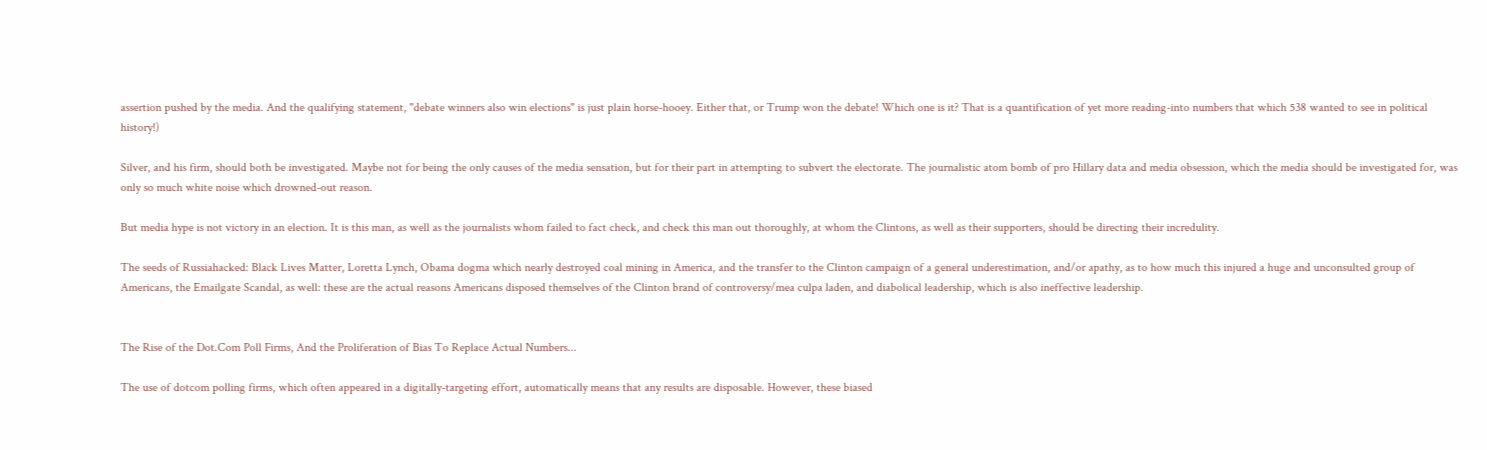assertion pushed by the media. And the qualifying statement, "debate winners also win elections" is just plain horse-hooey. Either that, or Trump won the debate! Which one is it? That is a quantification of yet more reading-into numbers that which 538 wanted to see in political history!)

Silver, and his firm, should both be investigated. Maybe not for being the only causes of the media sensation, but for their part in attempting to subvert the electorate. The journalistic atom bomb of pro Hillary data and media obsession, which the media should be investigated for, was only so much white noise which drowned-out reason.

But media hype is not victory in an election. It is this man, as well as the journalists whom failed to fact check, and check this man out thoroughly, at whom the Clintons, as well as their supporters, should be directing their incredulity.

The seeds of Russiahacked: Black Lives Matter, Loretta Lynch, Obama dogma which nearly destroyed coal mining in America, and the transfer to the Clinton campaign of a general underestimation, and/or apathy, as to how much this injured a huge and unconsulted group of Americans, the Emailgate Scandal, as well: these are the actual reasons Americans disposed themselves of the Clinton brand of controversy/mea culpa laden, and diabolical leadership, which is also ineffective leadership.


The Rise of the Dot.Com Poll Firms, And the Proliferation of Bias To Replace Actual Numbers...

The use of dotcom polling firms, which often appeared in a digitally-targeting effort, automatically means that any results are disposable. However, these biased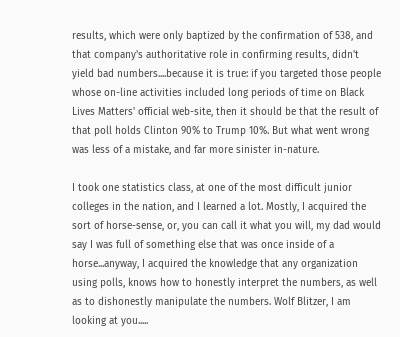results, which were only baptized by the confirmation of 538, and that company's authoritative role in confirming results, didn't yield bad numbers....because it is true: if you targeted those people whose on-line activities included long periods of time on Black Lives Matters' official web-site, then it should be that the result of that poll holds Clinton 90% to Trump 10%. But what went wrong was less of a mistake, and far more sinister in-nature.

I took one statistics class, at one of the most difficult junior colleges in the nation, and I learned a lot. Mostly, I acquired the sort of horse-sense, or, you can call it what you will, my dad would say I was full of something else that was once inside of a horse...anyway, I acquired the knowledge that any organization using polls, knows how to honestly interpret the numbers, as well as to dishonestly manipulate the numbers. Wolf Blitzer, I am looking at you.....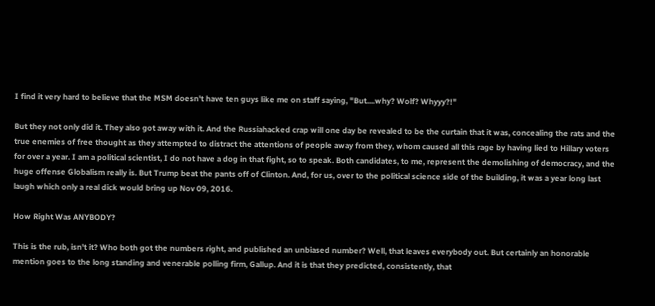I find it very hard to believe that the MSM doesn't have ten guys like me on staff saying, "But....why? Wolf? Whyyy?!"

But they not only did it. They also got away with it. And the Russiahacked crap will one day be revealed to be the curtain that it was, concealing the rats and the true enemies of free thought as they attempted to distract the attentions of people away from they, whom caused all this rage by having lied to Hillary voters for over a year. I am a political scientist, I do not have a dog in that fight, so to speak. Both candidates, to me, represent the demolishing of democracy, and the huge offense Globalism really is. But Trump beat the pants off of Clinton. And, for us, over to the political science side of the building, it was a year long last laugh which only a real dick would bring up Nov 09, 2016.

How Right Was ANYBODY?

This is the rub, isn't it? Who both got the numbers right, and published an unbiased number? Well, that leaves everybody out. But certainly an honorable mention goes to the long standing and venerable polling firm, Gallup. And it is that they predicted, consistently, that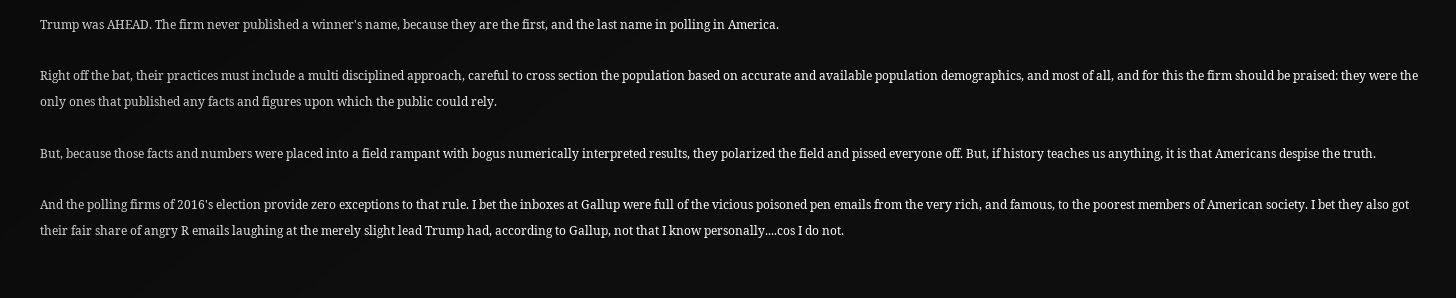Trump was AHEAD. The firm never published a winner's name, because they are the first, and the last name in polling in America.

Right off the bat, their practices must include a multi disciplined approach, careful to cross section the population based on accurate and available population demographics, and most of all, and for this the firm should be praised: they were the only ones that published any facts and figures upon which the public could rely.

But, because those facts and numbers were placed into a field rampant with bogus numerically interpreted results, they polarized the field and pissed everyone off. But, if history teaches us anything, it is that Americans despise the truth.

And the polling firms of 2016's election provide zero exceptions to that rule. I bet the inboxes at Gallup were full of the vicious poisoned pen emails from the very rich, and famous, to the poorest members of American society. I bet they also got their fair share of angry R emails laughing at the merely slight lead Trump had, according to Gallup, not that I know personally....cos I do not.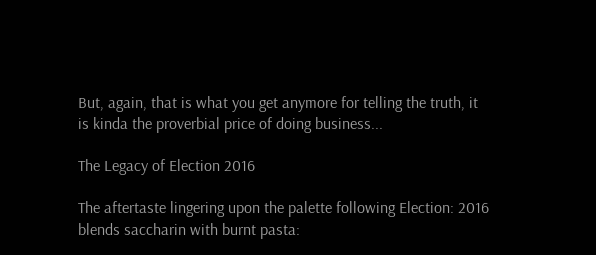But, again, that is what you get anymore for telling the truth, it is kinda the proverbial price of doing business...

The Legacy of Election 2016

The aftertaste lingering upon the palette following Election: 2016 blends saccharin with burnt pasta: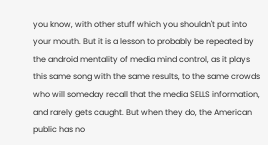you know, with other stuff which you shouldn't put into your mouth. But it is a lesson to probably be repeated by the android mentality of media mind control, as it plays this same song with the same results, to the same crowds who will someday recall that the media SELLS information, and rarely gets caught. But when they do, the American public has no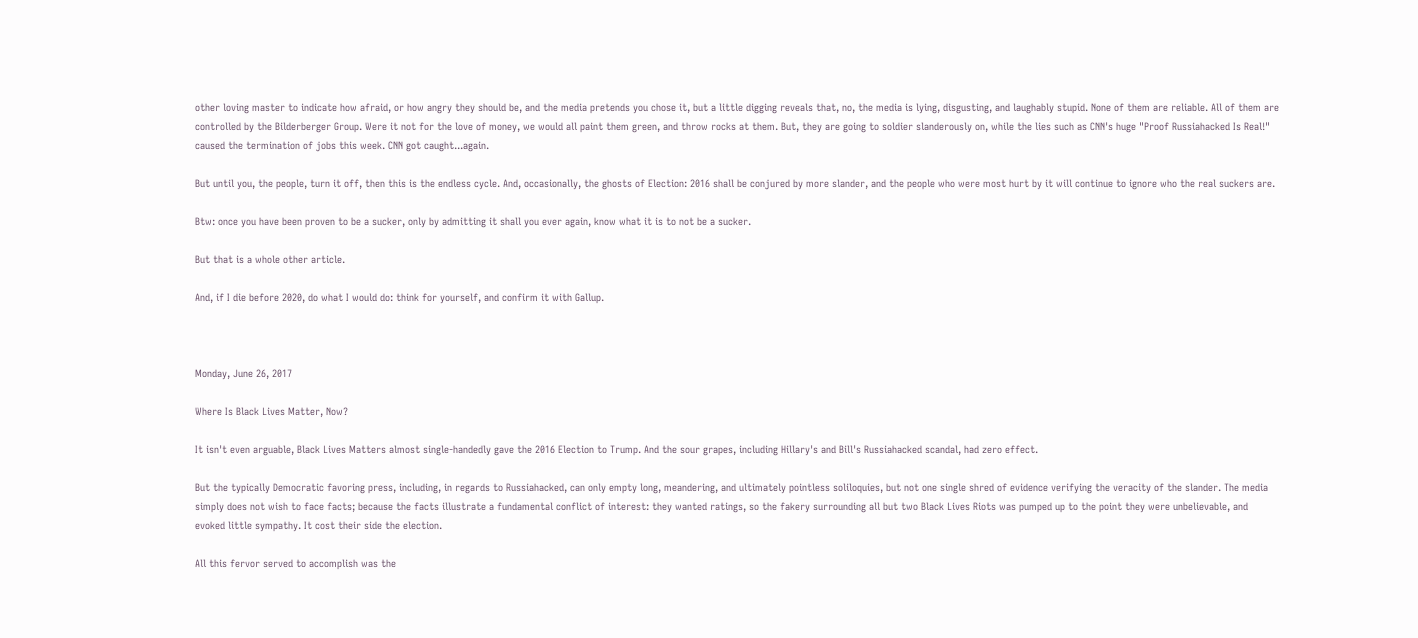other loving master to indicate how afraid, or how angry they should be, and the media pretends you chose it, but a little digging reveals that, no, the media is lying, disgusting, and laughably stupid. None of them are reliable. All of them are controlled by the Bilderberger Group. Were it not for the love of money, we would all paint them green, and throw rocks at them. But, they are going to soldier slanderously on, while the lies such as CNN's huge "Proof Russiahacked Is Real!" caused the termination of jobs this week. CNN got caught...again.

But until you, the people, turn it off, then this is the endless cycle. And, occasionally, the ghosts of Election: 2016 shall be conjured by more slander, and the people who were most hurt by it will continue to ignore who the real suckers are.

Btw: once you have been proven to be a sucker, only by admitting it shall you ever again, know what it is to not be a sucker.

But that is a whole other article.

And, if I die before 2020, do what I would do: think for yourself, and confirm it with Gallup.



Monday, June 26, 2017

Where Is Black Lives Matter, Now?

It isn't even arguable, Black Lives Matters almost single-handedly gave the 2016 Election to Trump. And the sour grapes, including Hillary's and Bill's Russiahacked scandal, had zero effect.

But the typically Democratic favoring press, including, in regards to Russiahacked, can only empty long, meandering, and ultimately pointless soliloquies, but not one single shred of evidence verifying the veracity of the slander. The media simply does not wish to face facts; because the facts illustrate a fundamental conflict of interest: they wanted ratings, so the fakery surrounding all but two Black Lives Riots was pumped up to the point they were unbelievable, and evoked little sympathy. It cost their side the election.

All this fervor served to accomplish was the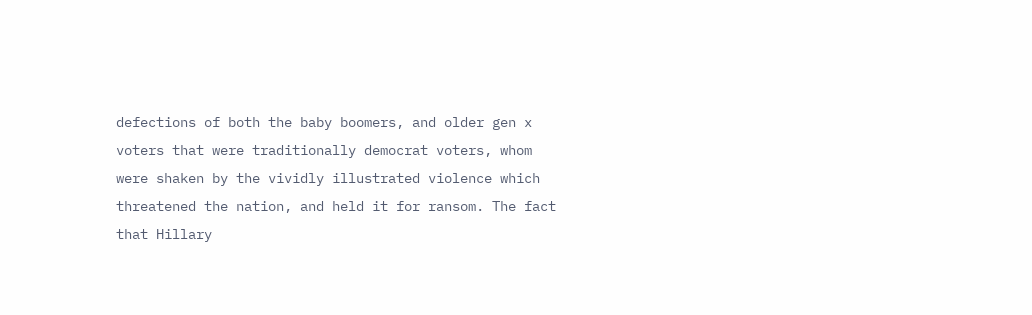defections of both the baby boomers, and older gen x voters that were traditionally democrat voters, whom were shaken by the vividly illustrated violence which threatened the nation, and held it for ransom. The fact that Hillary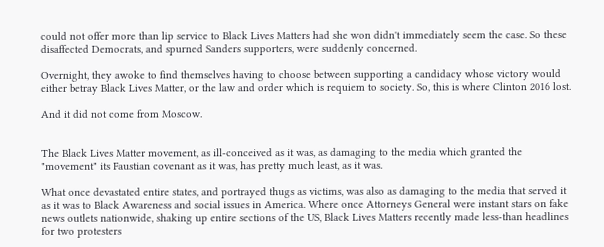could not offer more than lip service to Black Lives Matters had she won didn't immediately seem the case. So these disaffected Democrats, and spurned Sanders supporters, were suddenly concerned.

Overnight, they awoke to find themselves having to choose between supporting a candidacy whose victory would either betray Black Lives Matter, or the law and order which is requiem to society. So, this is where Clinton 2016 lost.

And it did not come from Moscow.


The Black Lives Matter movement, as ill-conceived as it was, as damaging to the media which granted the "movement" its Faustian covenant as it was, has pretty much least, as it was.

What once devastated entire states, and portrayed thugs as victims, was also as damaging to the media that served it as it was to Black Awareness and social issues in America. Where once Attorneys General were instant stars on fake news outlets nationwide, shaking up entire sections of the US, Black Lives Matters recently made less-than headlines for two protesters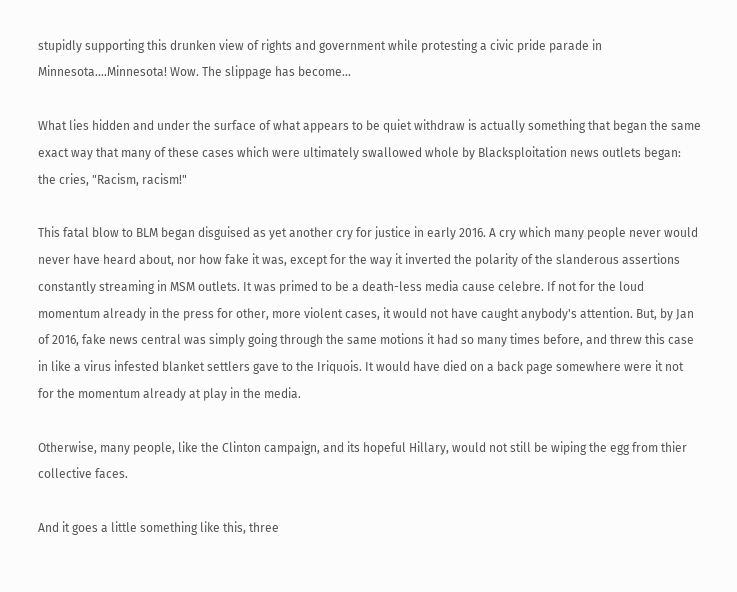stupidly supporting this drunken view of rights and government while protesting a civic pride parade in Minnesota....Minnesota! Wow. The slippage has become...

What lies hidden and under the surface of what appears to be quiet withdraw is actually something that began the same exact way that many of these cases which were ultimately swallowed whole by Blacksploitation news outlets began: the cries, "Racism, racism!"

This fatal blow to BLM began disguised as yet another cry for justice in early 2016. A cry which many people never would never have heard about, nor how fake it was, except for the way it inverted the polarity of the slanderous assertions constantly streaming in MSM outlets. It was primed to be a death-less media cause celebre. If not for the loud momentum already in the press for other, more violent cases, it would not have caught anybody's attention. But, by Jan of 2016, fake news central was simply going through the same motions it had so many times before, and threw this case in like a virus infested blanket settlers gave to the Iriquois. It would have died on a back page somewhere were it not for the momentum already at play in the media.

Otherwise, many people, like the Clinton campaign, and its hopeful Hillary, would not still be wiping the egg from thier collective faces.

And it goes a little something like this, three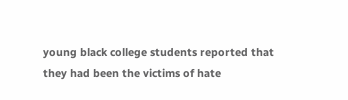young black college students reported that they had been the victims of hate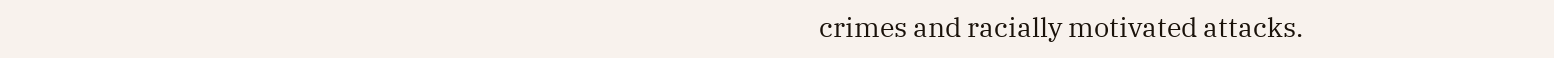crimes and racially motivated attacks.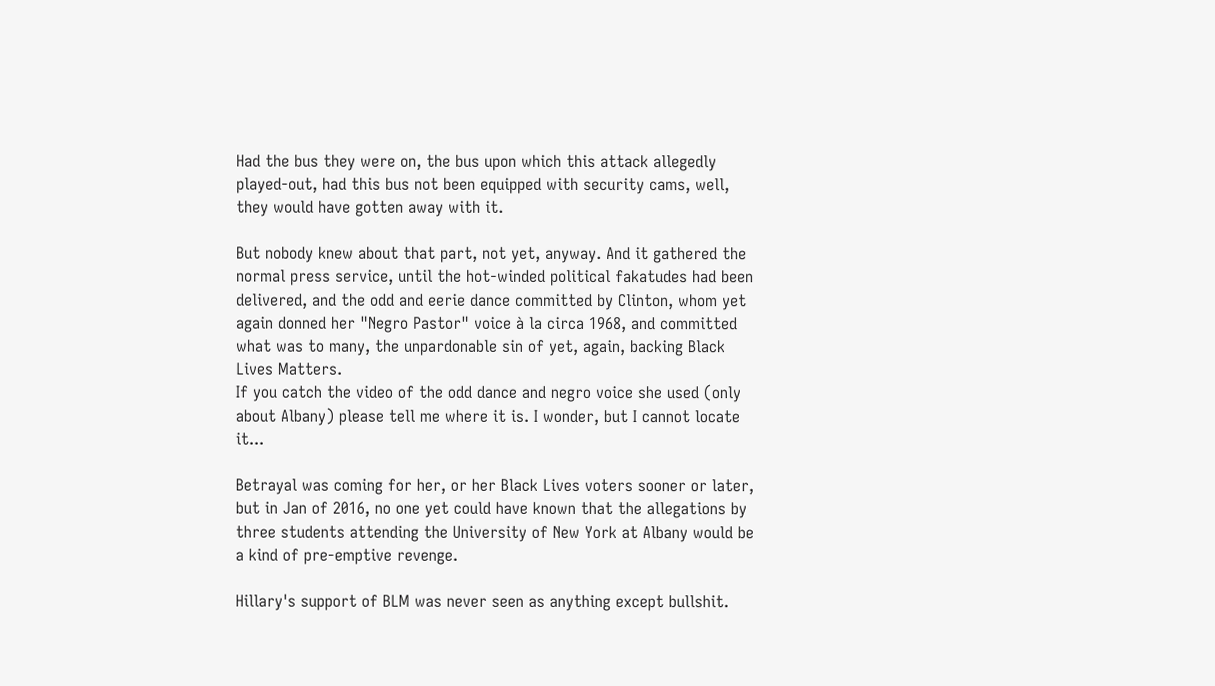Had the bus they were on, the bus upon which this attack allegedly played-out, had this bus not been equipped with security cams, well, they would have gotten away with it.

But nobody knew about that part, not yet, anyway. And it gathered the normal press service, until the hot-winded political fakatudes had been delivered, and the odd and eerie dance committed by Clinton, whom yet again donned her "Negro Pastor" voice à la circa 1968, and committed what was to many, the unpardonable sin of yet, again, backing Black Lives Matters.
If you catch the video of the odd dance and negro voice she used (only about Albany) please tell me where it is. I wonder, but I cannot locate it...

Betrayal was coming for her, or her Black Lives voters sooner or later, but in Jan of 2016, no one yet could have known that the allegations by three students attending the University of New York at Albany would be a kind of pre-emptive revenge.

Hillary's support of BLM was never seen as anything except bullshit.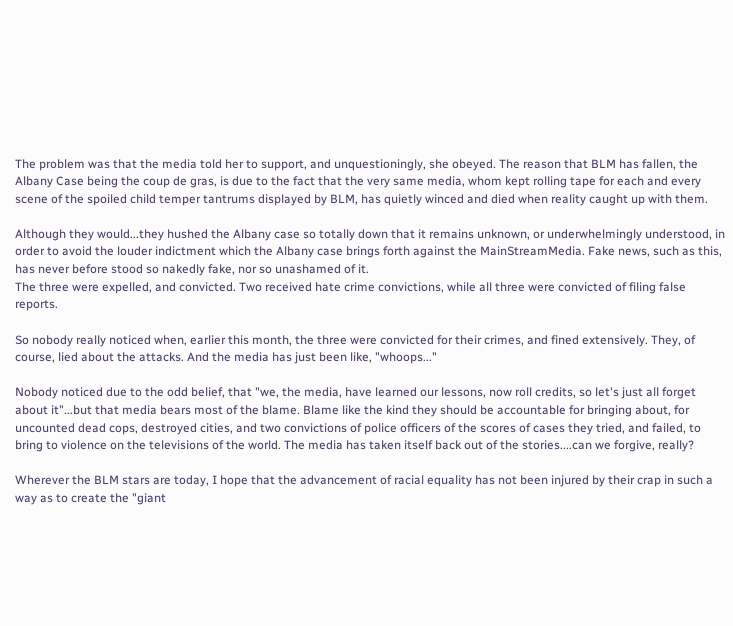The problem was that the media told her to support, and unquestioningly, she obeyed. The reason that BLM has fallen, the Albany Case being the coup de gras, is due to the fact that the very same media, whom kept rolling tape for each and every scene of the spoiled child temper tantrums displayed by BLM, has quietly winced and died when reality caught up with them.

Although they would...they hushed the Albany case so totally down that it remains unknown, or underwhelmingly understood, in order to avoid the louder indictment which the Albany case brings forth against the MainStreamMedia. Fake news, such as this, has never before stood so nakedly fake, nor so unashamed of it.
The three were expelled, and convicted. Two received hate crime convictions, while all three were convicted of filing false reports.

So nobody really noticed when, earlier this month, the three were convicted for their crimes, and fined extensively. They, of course, lied about the attacks. And the media has just been like, "whoops..."

Nobody noticed due to the odd belief, that "we, the media, have learned our lessons, now roll credits, so let's just all forget about it"...but that media bears most of the blame. Blame like the kind they should be accountable for bringing about, for uncounted dead cops, destroyed cities, and two convictions of police officers of the scores of cases they tried, and failed, to bring to violence on the televisions of the world. The media has taken itself back out of the stories....can we forgive, really?

Wherever the BLM stars are today, I hope that the advancement of racial equality has not been injured by their crap in such a way as to create the "giant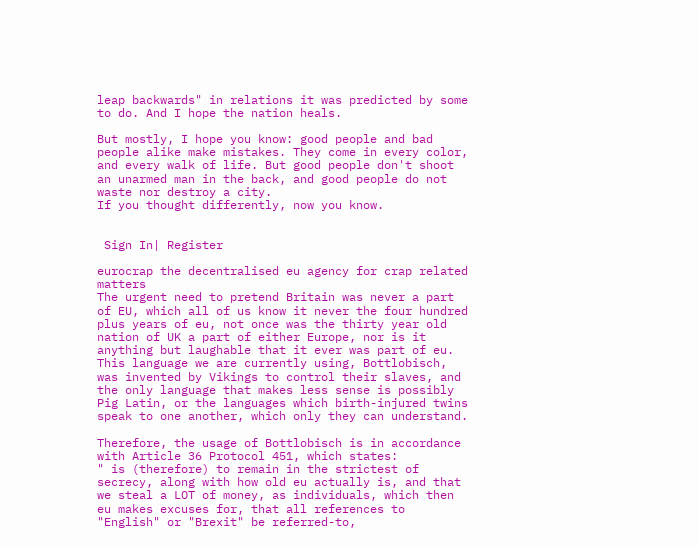leap backwards" in relations it was predicted by some to do. And I hope the nation heals.

But mostly, I hope you know: good people and bad people alike make mistakes. They come in every color, and every walk of life. But good people don't shoot an unarmed man in the back, and good people do not waste nor destroy a city.
If you thought differently, now you know.


 Sign In| Register

eurocrap the decentralised eu agency for crap related matters
The urgent need to pretend Britain was never a part of EU, which all of us know it never the four hundred plus years of eu, not once was the thirty year old nation of UK a part of either Europe, nor is it anything but laughable that it ever was part of eu. This language we are currently using, Bottlobisch, was invented by Vikings to control their slaves, and the only language that makes less sense is possibly Pig Latin, or the languages which birth-injured twins speak to one another, which only they can understand.

Therefore, the usage of Bottlobisch is in accordance with Article 36 Protocol 451, which states:
" is (therefore) to remain in the strictest of secrecy, along with how old eu actually is, and that we steal a LOT of money, as individuals, which then eu makes excuses for, that all references to "English" or "Brexit" be referred-to,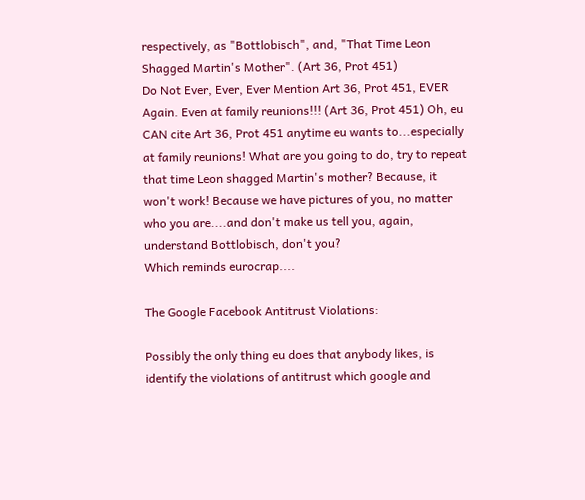respectively, as "Bottlobisch", and, "That Time Leon Shagged Martin's Mother". (Art 36, Prot 451)
Do Not Ever, Ever, Ever Mention Art 36, Prot 451, EVER Again. Even at family reunions!!! (Art 36, Prot 451) Oh, eu CAN cite Art 36, Prot 451 anytime eu wants to...especially at family reunions! What are you going to do, try to repeat that time Leon shagged Martin's mother? Because, it won't work! Because we have pictures of you, no matter who you are....and don't make us tell you, again, understand Bottlobisch, don't you?
Which reminds eurocrap....

The Google Facebook Antitrust Violations:

Possibly the only thing eu does that anybody likes, is identify the violations of antitrust which google and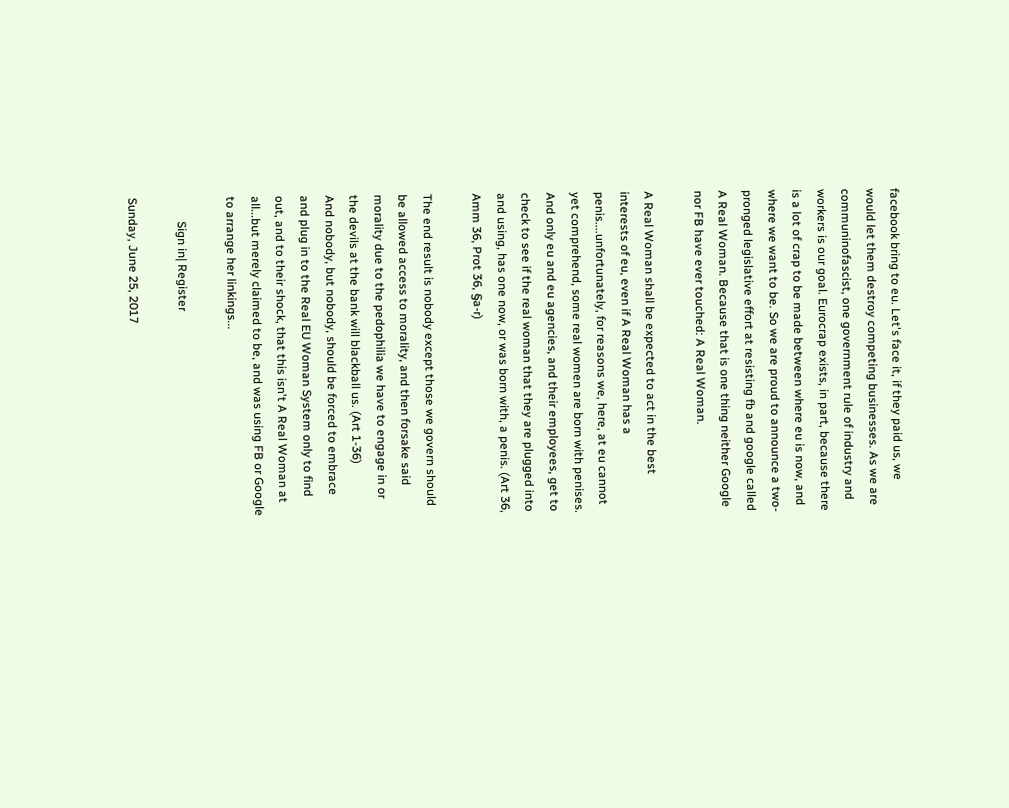facebook bring to eu. Let's face it, if they paid us, we would let them destroy competing businesses. As we are communinofascist, one government rule of industry and workers is our goal. Eurocrap exists, in part, because there is a lot of crap to be made between where eu is now, and where we want to be. So we are proud to announce a two-pronged legislative effort at resisting fb and google called A Real Woman. Because that is one thing neither Google nor FB have ever touched: A Real Woman.

A Real Woman shall be expected to act in the best interests of eu, even if A Real Woman has a penis....unfortunately, for reasons we, here, at eu cannot yet comprehend, some real women are born with penises. And only eu and eu agencies, and their employees, get to check to see if the real woman that they are plugged into and using, has one now, or was born with, a penis. (Art 36, Amm 36, Prot 36, §a-r)

The end result is nobody except those we govern should be allowed access to morality, and then forsake said morality due to the pedophilia we have to engage in or the devils at the bank will blackball us. (Art 1-36)
And nobody, but nobody, should be forced to embrace and plug in to the Real EU Woman System only to find out, and to their shock, that this isn't A Real Woman at all...but merely claimed to be, and was using FB or Google to arrange her linkings...

        Sign in| Register

Sunday, June 25, 2017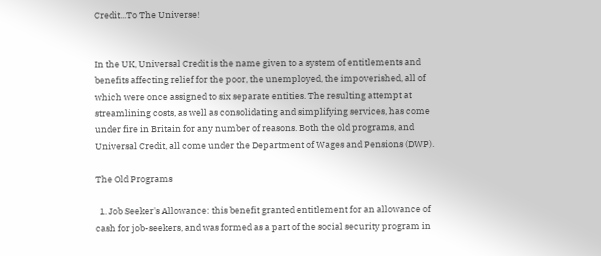Credit...To The Universe!


In the UK, Universal Credit is the name given to a system of entitlements and benefits affecting relief for the poor, the unemployed, the impoverished, all of which were once assigned to six separate entities. The resulting attempt at streamlining costs, as well as consolidating and simplifying services, has come under fire in Britain for any number of reasons. Both the old programs, and Universal Credit, all come under the Department of Wages and Pensions (DWP).

The Old Programs

  1. Job Seeker's Allowance: this benefit granted entitlement for an allowance of cash for job-seekers, and was formed as a part of the social security program in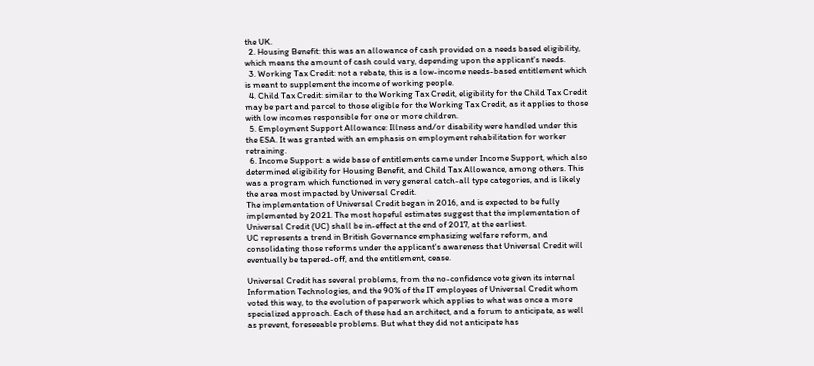the UK.
  2. Housing Benefit: this was an allowance of cash provided on a needs based eligibility, which means the amount of cash could vary, depending upon the applicant's needs.
  3. Working Tax Credit: not a rebate, this is a low-income needs-based entitlement which is meant to supplement the income of working people.
  4. Child Tax Credit: similar to the Working Tax Credit, eligibility for the Child Tax Credit may be part and parcel to those eligible for the Working Tax Credit, as it applies to those with low incomes responsible for one or more children.
  5. Employment Support Allowance: Illness and/or disability were handled under this the ESA. It was granted with an emphasis on employment rehabilitation for worker retraining.
  6. Income Support: a wide base of entitlements came under Income Support, which also determined eligibility for Housing Benefit, and Child Tax Allowance, among others. This was a program which functioned in very general catch-all type categories, and is likely the area most impacted by Universal Credit.
The implementation of Universal Credit began in 2016, and is expected to be fully implemented by 2021. The most hopeful estimates suggest that the implementation of Universal Credit (UC) shall be in-effect at the end of 2017, at the earliest.
UC represents a trend in British Governance emphasizing welfare reform, and consolidating those reforms under the applicant's awareness that Universal Credit will eventually be tapered-off, and the entitlement, cease.

Universal Credit has several problems, from the no-confidence vote given its internal Information Technologies, and the 90% of the IT employees of Universal Credit whom voted this way, to the evolution of paperwork which applies to what was once a more specialized approach. Each of these had an architect, and a forum to anticipate, as well as prevent, foreseeable problems. But what they did not anticipate has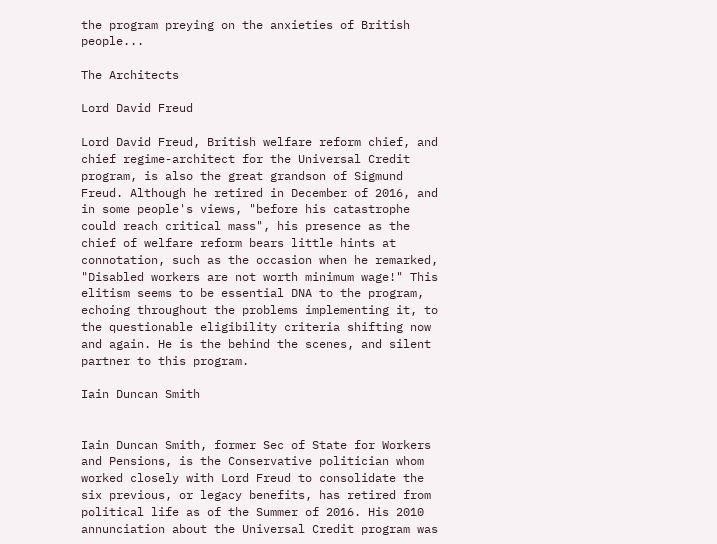the program preying on the anxieties of British people...

The Architects

Lord David Freud

Lord David Freud, British welfare reform chief, and chief regime-architect for the Universal Credit program, is also the great grandson of Sigmund Freud. Although he retired in December of 2016, and in some people's views, "before his catastrophe could reach critical mass", his presence as the chief of welfare reform bears little hints at connotation, such as the occasion when he remarked, "Disabled workers are not worth minimum wage!" This elitism seems to be essential DNA to the program, echoing throughout the problems implementing it, to the questionable eligibility criteria shifting now and again. He is the behind the scenes, and silent partner to this program.

Iain Duncan Smith


Iain Duncan Smith, former Sec of State for Workers and Pensions, is the Conservative politician whom worked closely with Lord Freud to consolidate the six previous, or legacy benefits, has retired from political life as of the Summer of 2016. His 2010 annunciation about the Universal Credit program was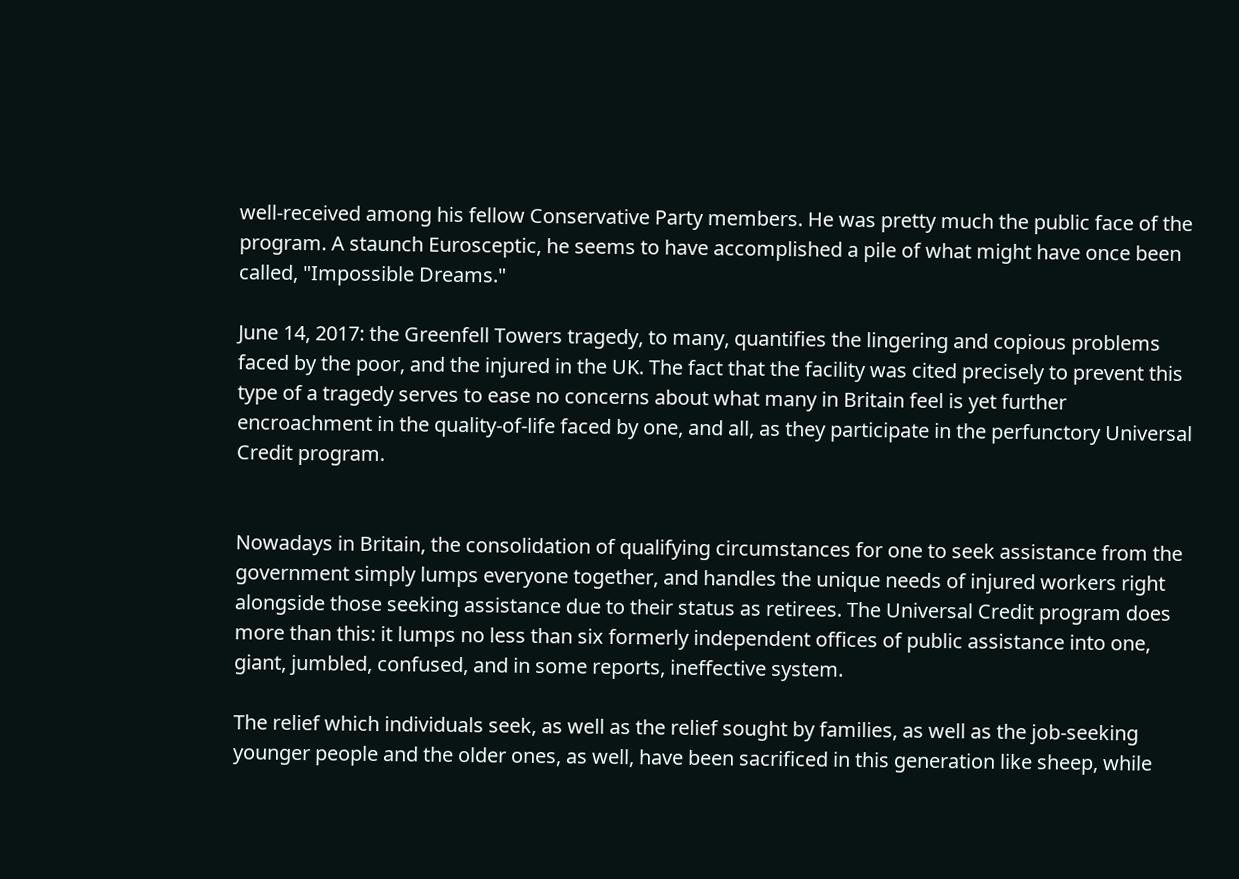well-received among his fellow Conservative Party members. He was pretty much the public face of the program. A staunch Eurosceptic, he seems to have accomplished a pile of what might have once been called, "Impossible Dreams."

June 14, 2017: the Greenfell Towers tragedy, to many, quantifies the lingering and copious problems faced by the poor, and the injured in the UK. The fact that the facility was cited precisely to prevent this type of a tragedy serves to ease no concerns about what many in Britain feel is yet further encroachment in the quality-of-life faced by one, and all, as they participate in the perfunctory Universal Credit program.


Nowadays in Britain, the consolidation of qualifying circumstances for one to seek assistance from the government simply lumps everyone together, and handles the unique needs of injured workers right alongside those seeking assistance due to their status as retirees. The Universal Credit program does more than this: it lumps no less than six formerly independent offices of public assistance into one, giant, jumbled, confused, and in some reports, ineffective system.

The relief which individuals seek, as well as the relief sought by families, as well as the job-seeking younger people and the older ones, as well, have been sacrificed in this generation like sheep, while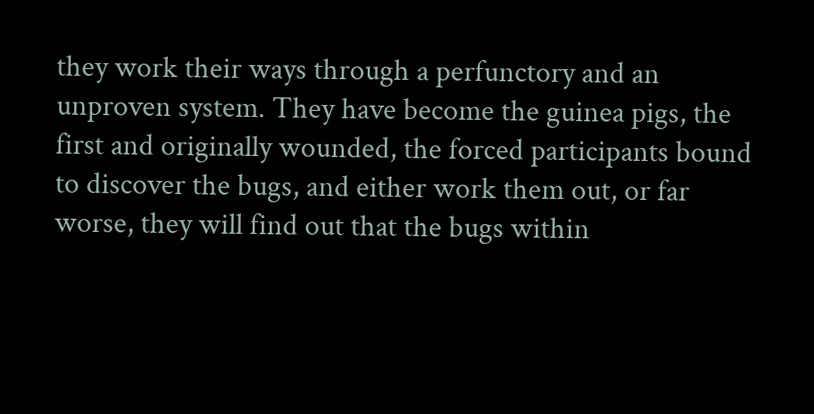they work their ways through a perfunctory and an unproven system. They have become the guinea pigs, the first and originally wounded, the forced participants bound to discover the bugs, and either work them out, or far worse, they will find out that the bugs within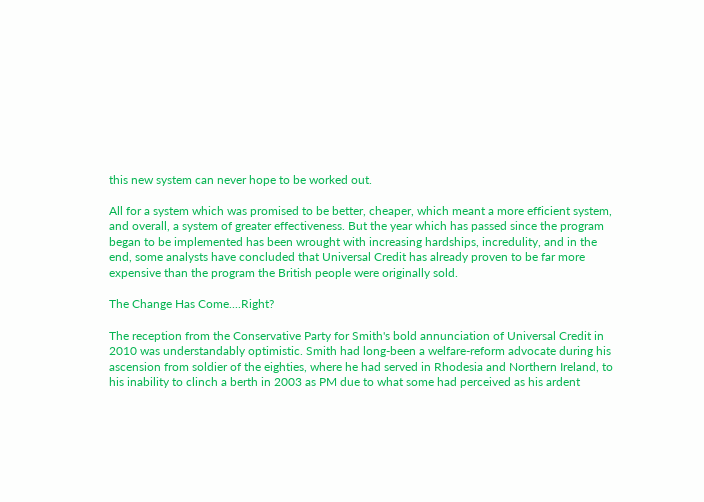this new system can never hope to be worked out.

All for a system which was promised to be better, cheaper, which meant a more efficient system, and overall, a system of greater effectiveness. But the year which has passed since the program began to be implemented has been wrought with increasing hardships, incredulity, and in the end, some analysts have concluded that Universal Credit has already proven to be far more expensive than the program the British people were originally sold.

The Change Has Come....Right?

The reception from the Conservative Party for Smith's bold annunciation of Universal Credit in 2010 was understandably optimistic. Smith had long-been a welfare-reform advocate during his ascension from soldier of the eighties, where he had served in Rhodesia and Northern Ireland, to his inability to clinch a berth in 2003 as PM due to what some had perceived as his ardent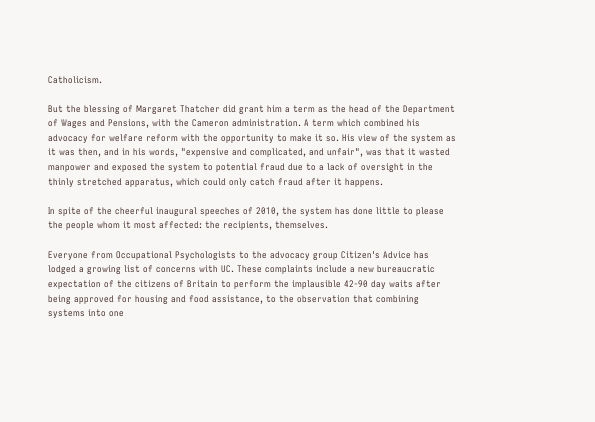Catholicism.

But the blessing of Margaret Thatcher did grant him a term as the head of the Department of Wages and Pensions, with the Cameron administration. A term which combined his advocacy for welfare reform with the opportunity to make it so. His view of the system as it was then, and in his words, "expensive and complicated, and unfair", was that it wasted manpower and exposed the system to potential fraud due to a lack of oversight in the thinly stretched apparatus, which could only catch fraud after it happens.

In spite of the cheerful inaugural speeches of 2010, the system has done little to please the people whom it most affected: the recipients, themselves.

Everyone from Occupational Psychologists to the advocacy group Citizen's Advice has lodged a growing list of concerns with UC. These complaints include a new bureaucratic expectation of the citizens of Britain to perform the implausible 42-90 day waits after being approved for housing and food assistance, to the observation that combining systems into one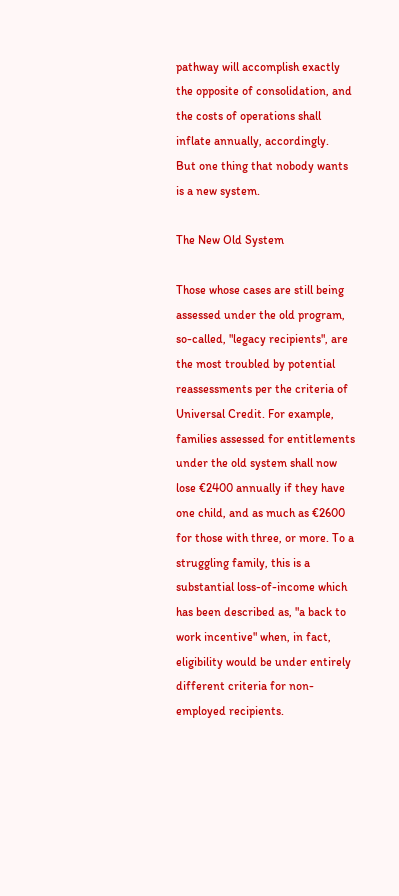pathway will accomplish exactly the opposite of consolidation, and the costs of operations shall inflate annually, accordingly.
But one thing that nobody wants is a new system.

The New Old System

Those whose cases are still being assessed under the old program, so-called, "legacy recipients", are the most troubled by potential reassessments per the criteria of Universal Credit. For example, families assessed for entitlements under the old system shall now lose €2400 annually if they have one child, and as much as €2600 for those with three, or more. To a struggling family, this is a substantial loss-of-income which has been described as, "a back to work incentive" when, in fact, eligibility would be under entirely different criteria for non-employed recipients.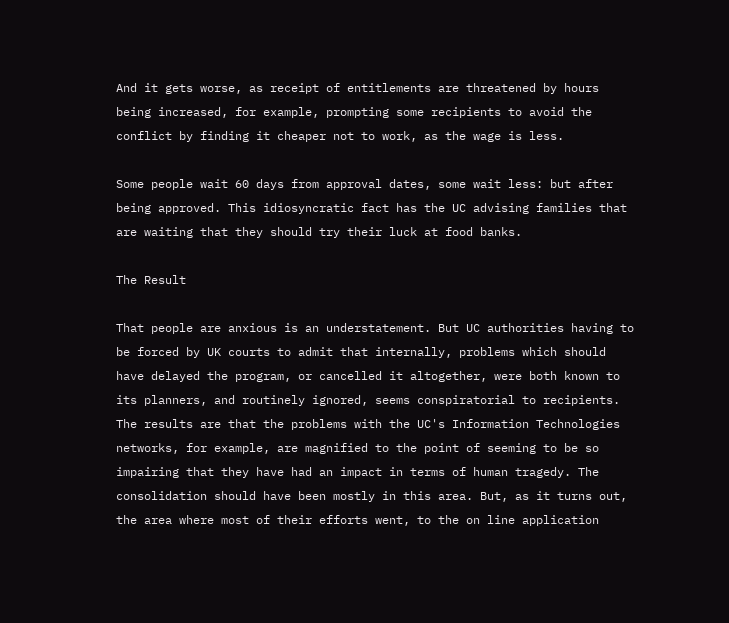And it gets worse, as receipt of entitlements are threatened by hours being increased, for example, prompting some recipients to avoid the conflict by finding it cheaper not to work, as the wage is less.

Some people wait 60 days from approval dates, some wait less: but after being approved. This idiosyncratic fact has the UC advising families that are waiting that they should try their luck at food banks.

The Result

That people are anxious is an understatement. But UC authorities having to be forced by UK courts to admit that internally, problems which should have delayed the program, or cancelled it altogether, were both known to its planners, and routinely ignored, seems conspiratorial to recipients. The results are that the problems with the UC's Information Technologies networks, for example, are magnified to the point of seeming to be so impairing that they have had an impact in terms of human tragedy. The consolidation should have been mostly in this area. But, as it turns out, the area where most of their efforts went, to the on line application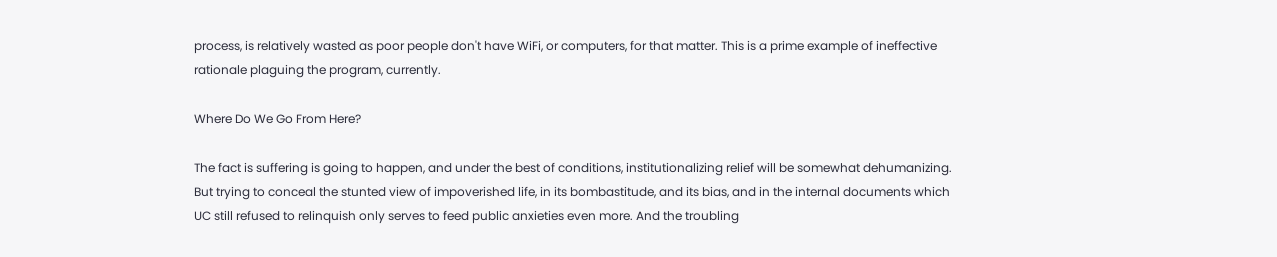process, is relatively wasted as poor people don't have WiFi, or computers, for that matter. This is a prime example of ineffective rationale plaguing the program, currently.

Where Do We Go From Here?

The fact is suffering is going to happen, and under the best of conditions, institutionalizing relief will be somewhat dehumanizing. But trying to conceal the stunted view of impoverished life, in its bombastitude, and its bias, and in the internal documents which UC still refused to relinquish only serves to feed public anxieties even more. And the troubling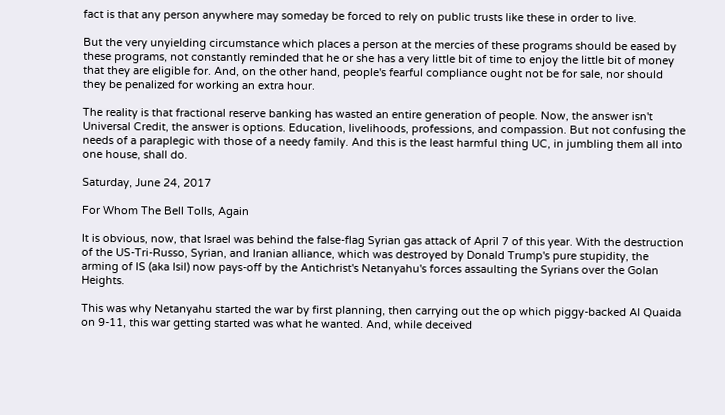fact is that any person anywhere may someday be forced to rely on public trusts like these in order to live.

But the very unyielding circumstance which places a person at the mercies of these programs should be eased by these programs, not constantly reminded that he or she has a very little bit of time to enjoy the little bit of money that they are eligible for. And, on the other hand, people's fearful compliance ought not be for sale, nor should they be penalized for working an extra hour.

The reality is that fractional reserve banking has wasted an entire generation of people. Now, the answer isn't Universal Credit, the answer is options. Education, livelihoods, professions, and compassion. But not confusing the needs of a paraplegic with those of a needy family. And this is the least harmful thing UC, in jumbling them all into one house, shall do.

Saturday, June 24, 2017

For Whom The Bell Tolls, Again

It is obvious, now, that Israel was behind the false-flag Syrian gas attack of April 7 of this year. With the destruction of the US-Tri-Russo, Syrian, and Iranian alliance, which was destroyed by Donald Trump's pure stupidity, the arming of IS (aka Isil) now pays-off by the Antichrist's Netanyahu's forces assaulting the Syrians over the Golan Heights.

This was why Netanyahu started the war by first planning, then carrying out the op which piggy-backed Al Quaida on 9-11, this war getting started was what he wanted. And, while deceived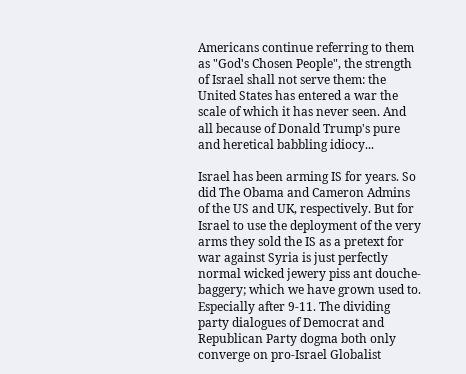Americans continue referring to them as "God's Chosen People", the strength of Israel shall not serve them: the United States has entered a war the scale of which it has never seen. And all because of Donald Trump's pure and heretical babbling idiocy...

Israel has been arming IS for years. So did The Obama and Cameron Admins of the US and UK, respectively. But for Israel to use the deployment of the very arms they sold the IS as a pretext for war against Syria is just perfectly normal wicked jewery piss ant douche-baggery; which we have grown used to. Especially after 9-11. The dividing party dialogues of Democrat and Republican Party dogma both only converge on pro-Israel Globalist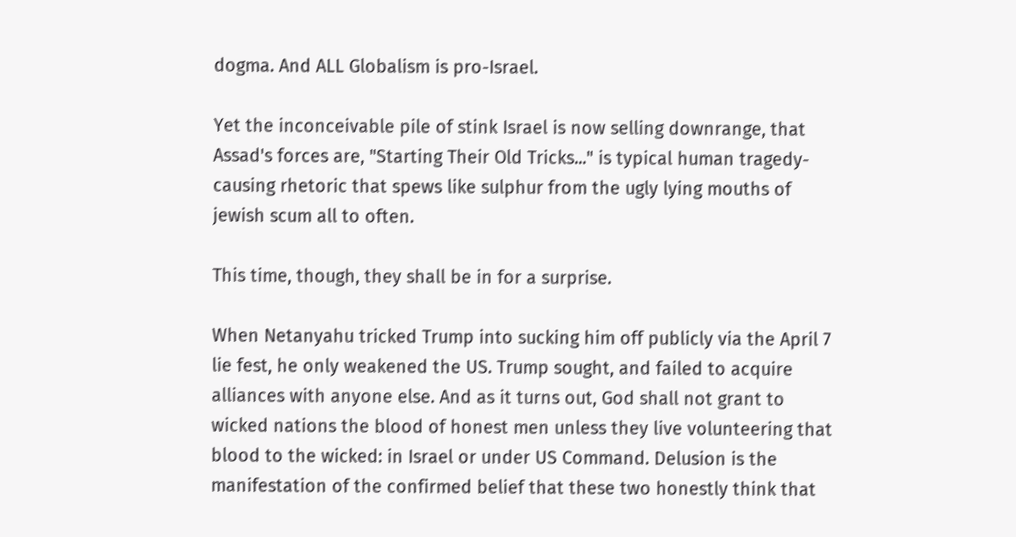dogma. And ALL Globalism is pro-Israel.

Yet the inconceivable pile of stink Israel is now selling downrange, that Assad's forces are, "Starting Their Old Tricks..." is typical human tragedy-causing rhetoric that spews like sulphur from the ugly lying mouths of jewish scum all to often.

This time, though, they shall be in for a surprise.

When Netanyahu tricked Trump into sucking him off publicly via the April 7 lie fest, he only weakened the US. Trump sought, and failed to acquire alliances with anyone else. And as it turns out, God shall not grant to wicked nations the blood of honest men unless they live volunteering that blood to the wicked: in Israel or under US Command. Delusion is the manifestation of the confirmed belief that these two honestly think that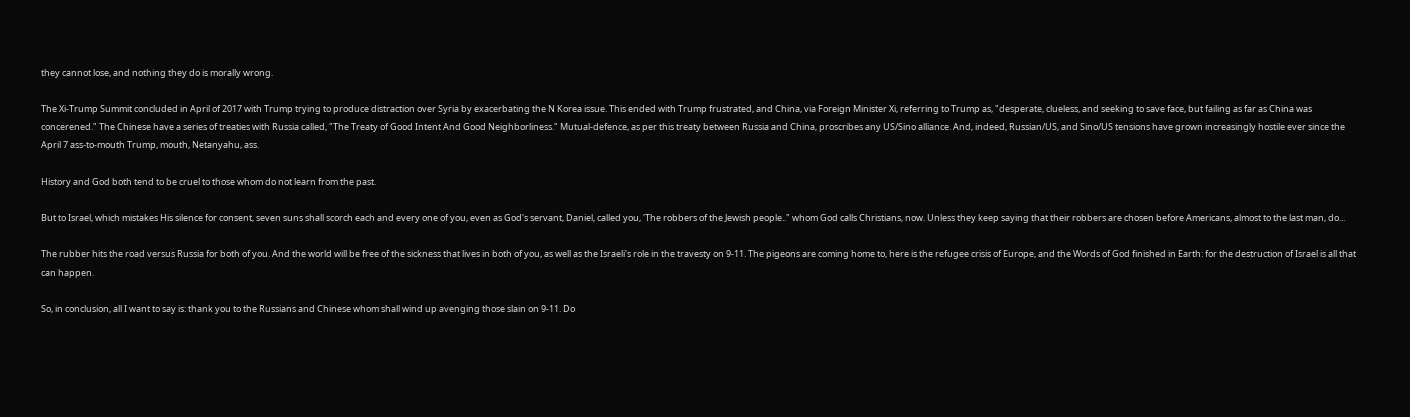they cannot lose, and nothing they do is morally wrong.

The Xi-Trump Summit concluded in April of 2017 with Trump trying to produce distraction over Syria by exacerbating the N Korea issue. This ended with Trump frustrated, and China, via Foreign Minister Xi, referring to Trump as, "desperate, clueless, and seeking to save face, but failing as far as China was concerened." The Chinese have a series of treaties with Russia called, "The Treaty of Good Intent And Good Neighborliness." Mutual-defence, as per this treaty between Russia and China, proscribes any US/Sino alliance. And, indeed, Russian/US, and Sino/US tensions have grown increasingly hostile ever since the April 7 ass-to-mouth Trump, mouth, Netanyahu, ass.

History and God both tend to be cruel to those whom do not learn from the past.

But to Israel, which mistakes His silence for consent, seven suns shall scorch each and every one of you, even as God's servant, Daniel, called you, 'The robbers of the Jewish people.." whom God calls Christians, now. Unless they keep saying that their robbers are chosen before Americans, almost to the last man, do...

The rubber hits the road versus Russia for both of you. And the world will be free of the sickness that lives in both of you, as well as the Israeli's role in the travesty on 9-11. The pigeons are coming home to, here is the refugee crisis of Europe, and the Words of God finished in Earth: for the destruction of Israel is all that can happen.

So, in conclusion, all I want to say is: thank you to the Russians and Chinese whom shall wind up avenging those slain on 9-11. Do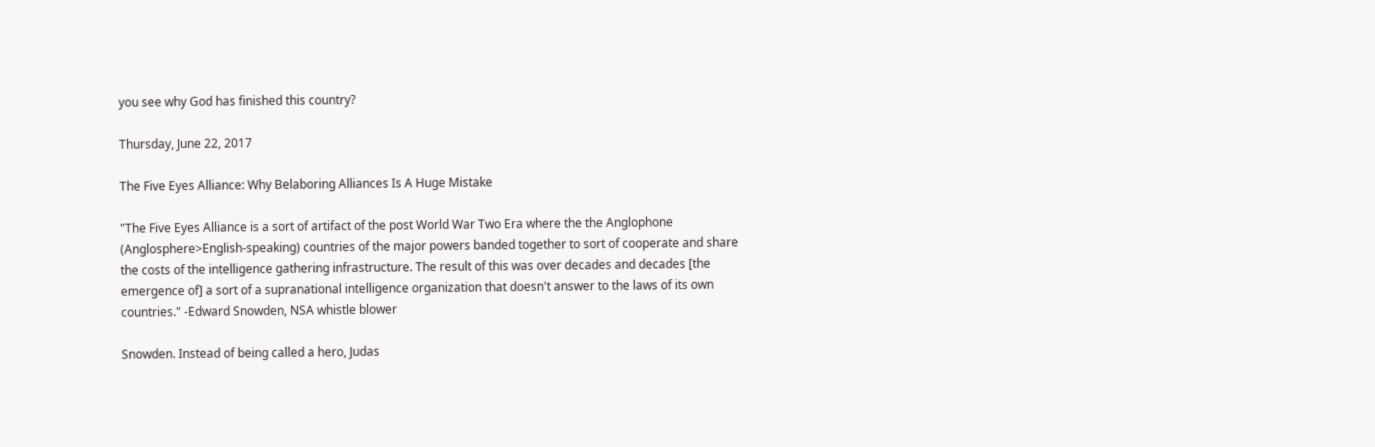you see why God has finished this country?

Thursday, June 22, 2017

The Five Eyes Alliance: Why Belaboring Alliances Is A Huge Mistake

"The Five Eyes Alliance is a sort of artifact of the post World War Two Era where the the Anglophone (Anglosphere>English-speaking) countries of the major powers banded together to sort of cooperate and share the costs of the intelligence gathering infrastructure. The result of this was over decades and decades [the emergence of] a sort of a supranational intelligence organization that doesn't answer to the laws of its own countries." -Edward Snowden, NSA whistle blower

Snowden. Instead of being called a hero, Judas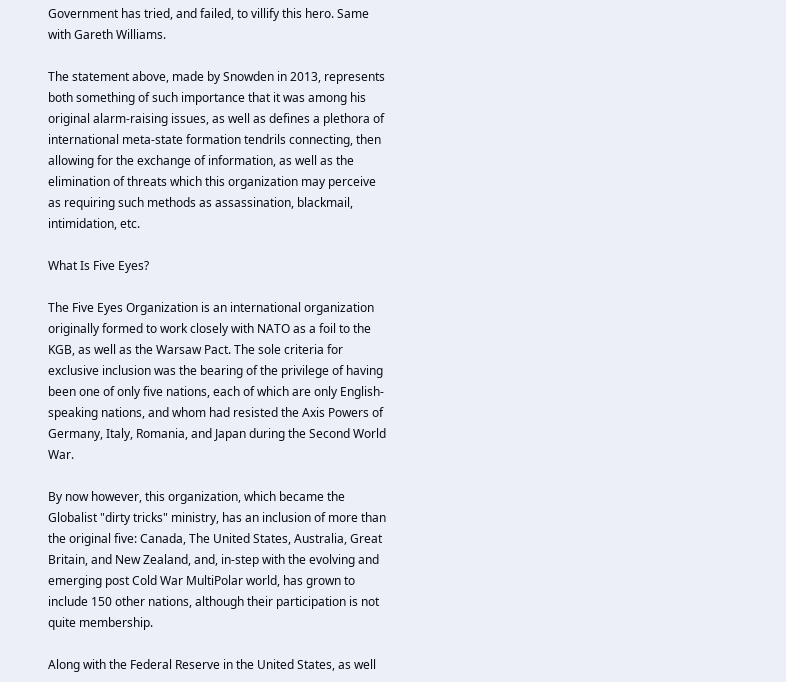Government has tried, and failed, to villify this hero. Same with Gareth Williams.

The statement above, made by Snowden in 2013, represents both something of such importance that it was among his original alarm-raising issues, as well as defines a plethora of international meta-state formation tendrils connecting, then allowing for the exchange of information, as well as the elimination of threats which this organization may perceive as requiring such methods as assassination, blackmail, intimidation, etc.

What Is Five Eyes?

The Five Eyes Organization is an international organization originally formed to work closely with NATO as a foil to the KGB, as well as the Warsaw Pact. The sole criteria for exclusive inclusion was the bearing of the privilege of having been one of only five nations, each of which are only English-speaking nations, and whom had resisted the Axis Powers of Germany, Italy, Romania, and Japan during the Second World War.

By now however, this organization, which became the Globalist "dirty tricks" ministry, has an inclusion of more than the original five: Canada, The United States, Australia, Great Britain, and New Zealand, and, in-step with the evolving and emerging post Cold War MultiPolar world, has grown to include 150 other nations, although their participation is not quite membership.

Along with the Federal Reserve in the United States, as well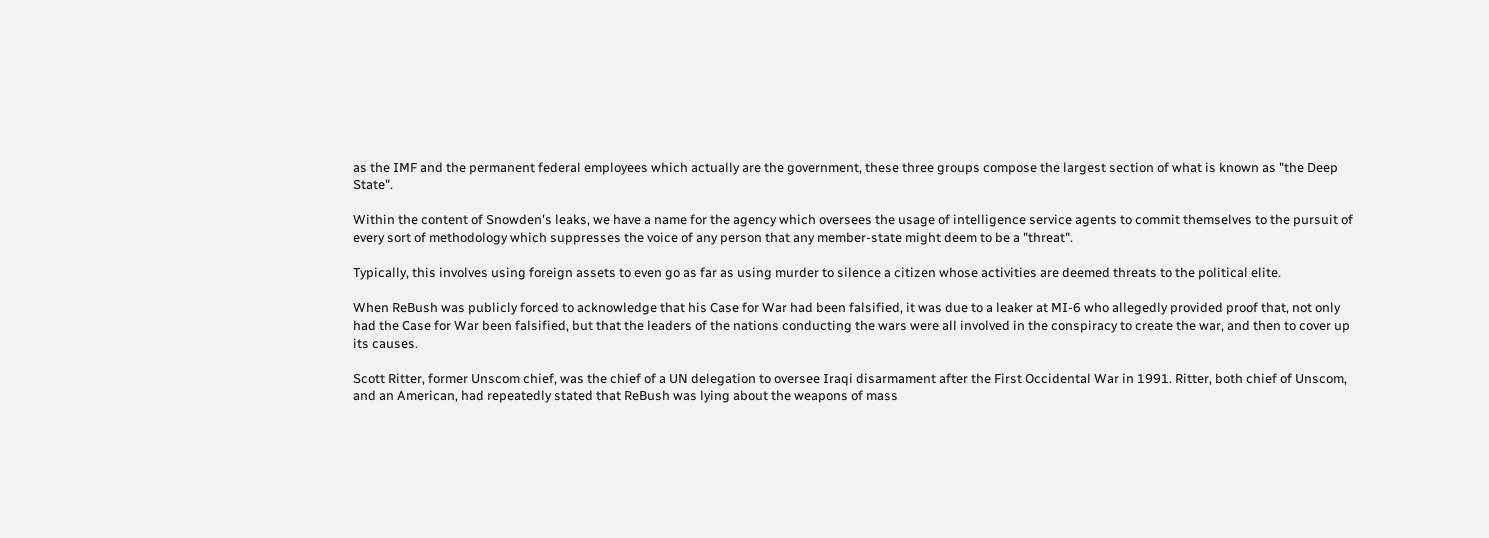as the IMF and the permanent federal employees which actually are the government, these three groups compose the largest section of what is known as "the Deep State".

Within the content of Snowden's leaks, we have a name for the agency which oversees the usage of intelligence service agents to commit themselves to the pursuit of every sort of methodology which suppresses the voice of any person that any member-state might deem to be a "threat".

Typically, this involves using foreign assets to even go as far as using murder to silence a citizen whose activities are deemed threats to the political elite.

When ReBush was publicly forced to acknowledge that his Case for War had been falsified, it was due to a leaker at MI-6 who allegedly provided proof that, not only had the Case for War been falsified, but that the leaders of the nations conducting the wars were all involved in the conspiracy to create the war, and then to cover up its causes.

Scott Ritter, former Unscom chief, was the chief of a UN delegation to oversee Iraqi disarmament after the First Occidental War in 1991. Ritter, both chief of Unscom, and an American, had repeatedly stated that ReBush was lying about the weapons of mass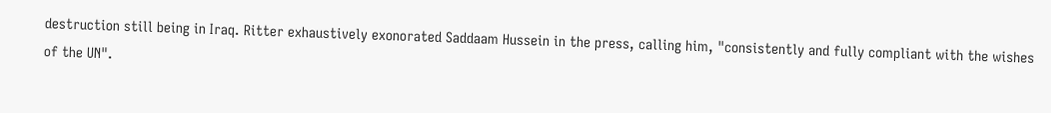destruction still being in Iraq. Ritter exhaustively exonorated Saddaam Hussein in the press, calling him, "consistently and fully compliant with the wishes of the UN".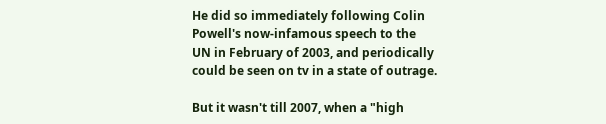He did so immediately following Colin Powell's now-infamous speech to the UN in February of 2003, and periodically could be seen on tv in a state of outrage.

But it wasn't till 2007, when a "high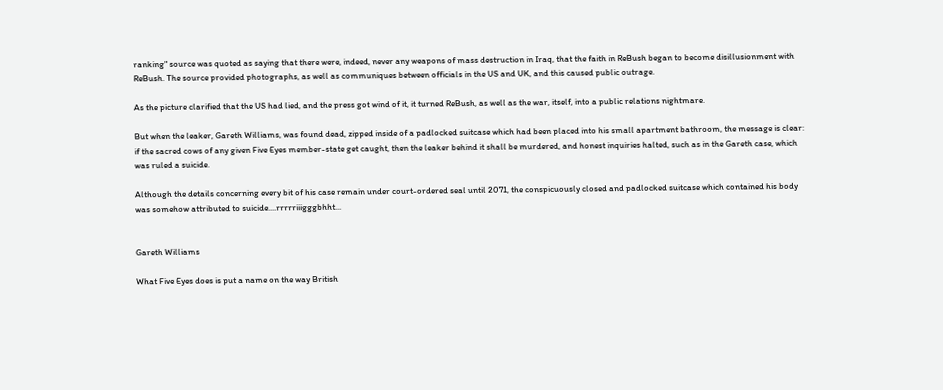ranking" source was quoted as saying that there were, indeed, never any weapons of mass destruction in Iraq, that the faith in ReBush began to become disillusionment with ReBush. The source provided photographs, as well as communiques between officials in the US and UK, and this caused public outrage.

As the picture clarified that the US had lied, and the press got wind of it, it turned ReBush, as well as the war, itself, into a public relations nightmare.

But when the leaker, Gareth Williams, was found dead, zipped inside of a padlocked suitcase which had been placed into his small apartment bathroom, the message is clear: if the sacred cows of any given Five Eyes member-state get caught, then the leaker behind it shall be murdered, and honest inquiries halted, such as in the Gareth case, which was ruled a suicide.

Although the details concerning every bit of his case remain under court-ordered seal until 2071, the conspicuously closed and padlocked suitcase which contained his body was somehow attributed to suicide....rrrrriiigggbhht...


Gareth Williams

What Five Eyes does is put a name on the way British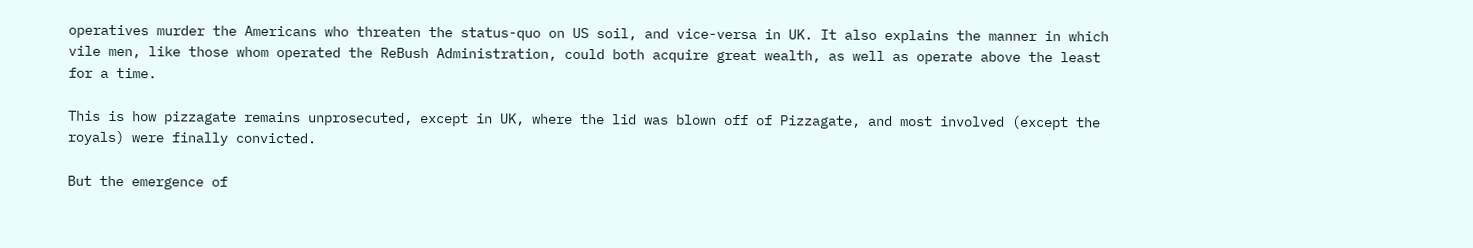operatives murder the Americans who threaten the status-quo on US soil, and vice-versa in UK. It also explains the manner in which vile men, like those whom operated the ReBush Administration, could both acquire great wealth, as well as operate above the least for a time.

This is how pizzagate remains unprosecuted, except in UK, where the lid was blown off of Pizzagate, and most involved (except the royals) were finally convicted.

But the emergence of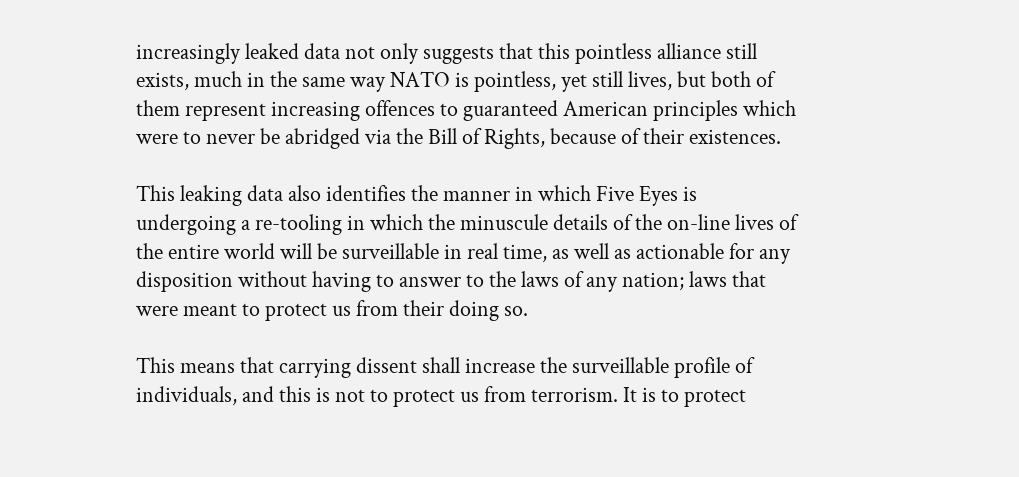increasingly leaked data not only suggests that this pointless alliance still exists, much in the same way NATO is pointless, yet still lives, but both of them represent increasing offences to guaranteed American principles which were to never be abridged via the Bill of Rights, because of their existences.

This leaking data also identifies the manner in which Five Eyes is undergoing a re-tooling in which the minuscule details of the on-line lives of the entire world will be surveillable in real time, as well as actionable for any disposition without having to answer to the laws of any nation; laws that were meant to protect us from their doing so.

This means that carrying dissent shall increase the surveillable profile of individuals, and this is not to protect us from terrorism. It is to protect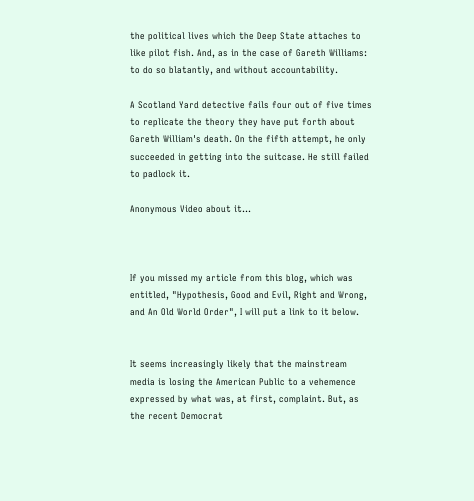the political lives which the Deep State attaches to like pilot fish. And, as in the case of Gareth Williams: to do so blatantly, and without accountability.

A Scotland Yard detective fails four out of five times to replicate the theory they have put forth about Gareth William's death. On the fifth attempt, he only succeeded in getting into the suitcase. He still failed to padlock it.

Anonymous Video about it...



If you missed my article from this blog, which was entitled, "Hypothesis, Good and Evil, Right and Wrong, and An Old World Order", I will put a link to it below.


It seems increasingly likely that the mainstream media is losing the American Public to a vehemence expressed by what was, at first, complaint. But, as the recent Democrat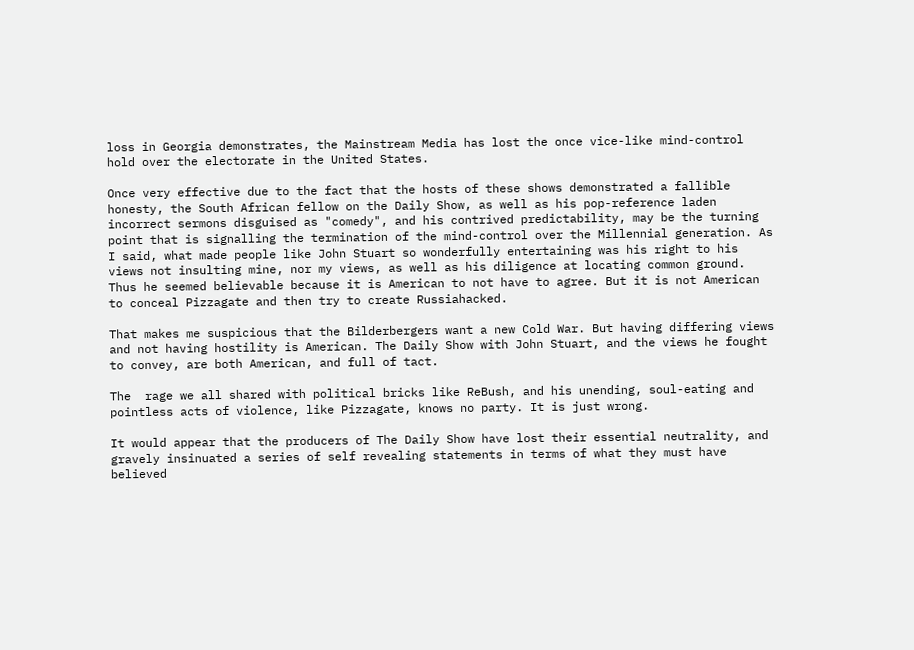loss in Georgia demonstrates, the Mainstream Media has lost the once vice-like mind-control hold over the electorate in the United States.

Once very effective due to the fact that the hosts of these shows demonstrated a fallible honesty, the South African fellow on the Daily Show, as well as his pop-reference laden incorrect sermons disguised as "comedy", and his contrived predictability, may be the turning point that is signalling the termination of the mind-control over the Millennial generation. As I said, what made people like John Stuart so wonderfully entertaining was his right to his views not insulting mine, nor my views, as well as his diligence at locating common ground. Thus he seemed believable because it is American to not have to agree. But it is not American to conceal Pizzagate and then try to create Russiahacked.

That makes me suspicious that the Bilderbergers want a new Cold War. But having differing views and not having hostility is American. The Daily Show with John Stuart, and the views he fought to convey, are both American, and full of tact.

The  rage we all shared with political bricks like ReBush, and his unending, soul-eating and pointless acts of violence, like Pizzagate, knows no party. It is just wrong.

It would appear that the producers of The Daily Show have lost their essential neutrality, and gravely insinuated a series of self revealing statements in terms of what they must have believed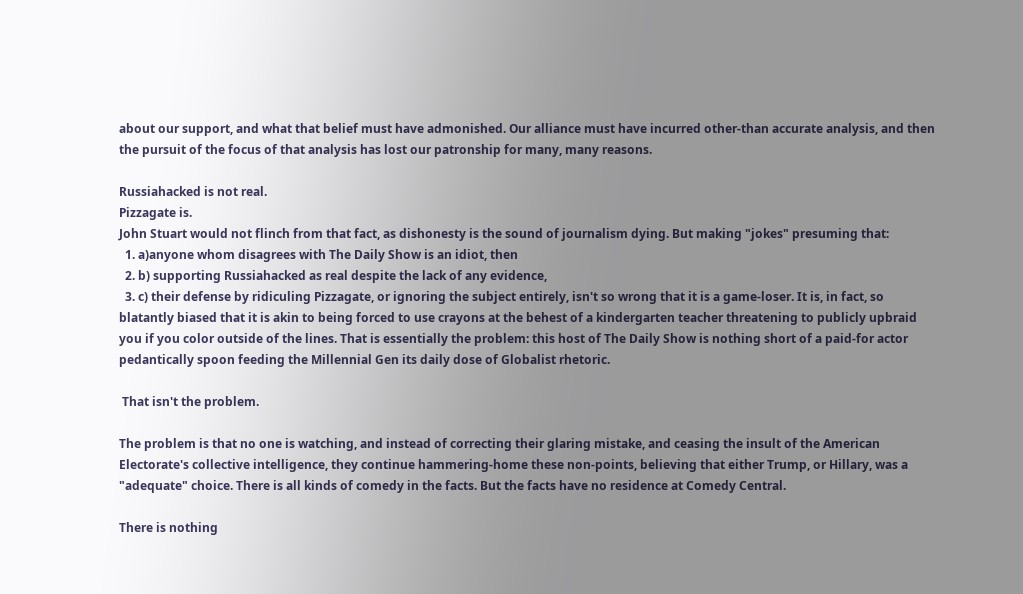about our support, and what that belief must have admonished. Our alliance must have incurred other-than accurate analysis, and then the pursuit of the focus of that analysis has lost our patronship for many, many reasons.

Russiahacked is not real.
Pizzagate is.
John Stuart would not flinch from that fact, as dishonesty is the sound of journalism dying. But making "jokes" presuming that:
  1. a)anyone whom disagrees with The Daily Show is an idiot, then
  2. b) supporting Russiahacked as real despite the lack of any evidence,
  3. c) their defense by ridiculing Pizzagate, or ignoring the subject entirely, isn't so wrong that it is a game-loser. It is, in fact, so blatantly biased that it is akin to being forced to use crayons at the behest of a kindergarten teacher threatening to publicly upbraid you if you color outside of the lines. That is essentially the problem: this host of The Daily Show is nothing short of a paid-for actor pedantically spoon feeding the Millennial Gen its daily dose of Globalist rhetoric.

 That isn't the problem.

The problem is that no one is watching, and instead of correcting their glaring mistake, and ceasing the insult of the American Electorate's collective intelligence, they continue hammering-home these non-points, believing that either Trump, or Hillary, was a "adequate" choice. There is all kinds of comedy in the facts. But the facts have no residence at Comedy Central.

There is nothing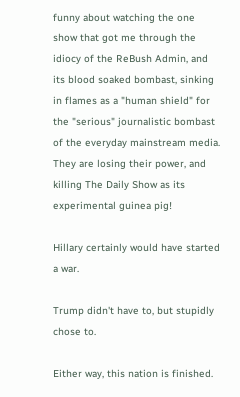funny about watching the one show that got me through the idiocy of the ReBush Admin, and its blood soaked bombast, sinking in flames as a "human shield" for the "serious" journalistic bombast of the everyday mainstream media. They are losing their power, and killing The Daily Show as its experimental guinea pig!

Hillary certainly would have started a war.

Trump didn't have to, but stupidly chose to.

Either way, this nation is finished.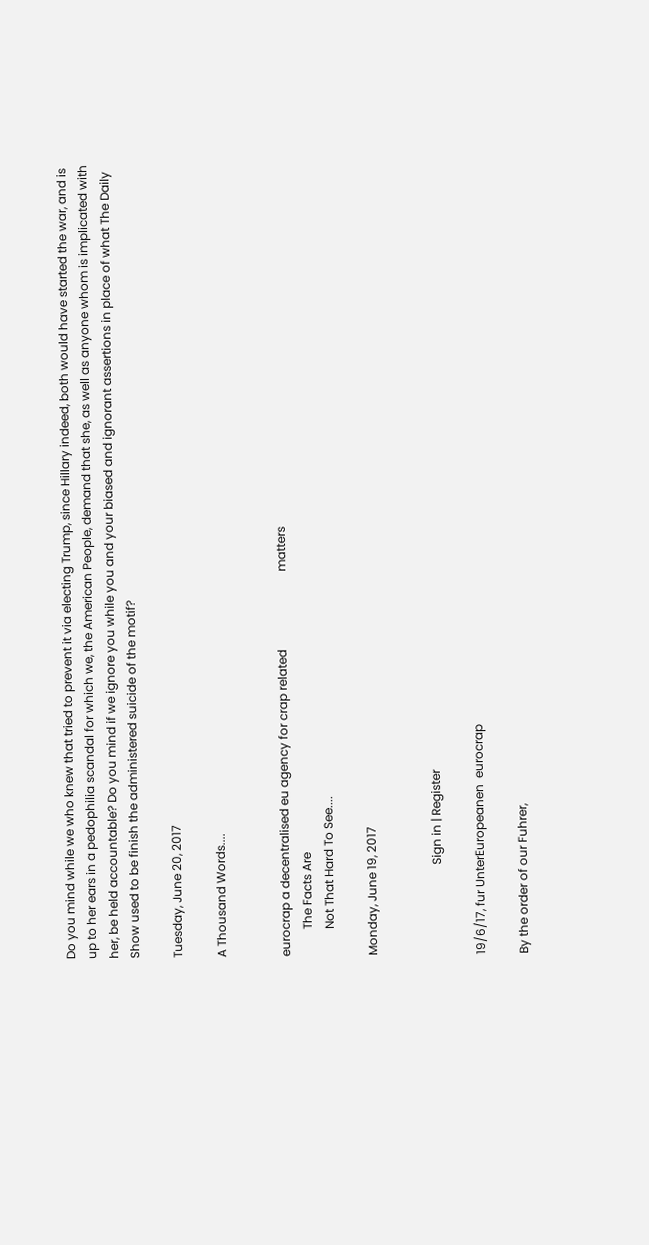Do you mind while we who knew that tried to prevent it via electing Trump, since Hillary indeed, both would have started the war, and is up to her ears in a pedophilia scandal for which we, the American People, demand that she, as well as anyone whom is implicated with her, be held accountable? Do you mind if we ignore you while you and your biased and ignorant assertions in place of what The Daily Show used to be finish the administered suicide of the motif?

Tuesday, June 20, 2017

A Thousand Words....


eurocrap a decentralised eu agency for crap related                          matters
         The Facts Are
         Not That Hard To See....

Monday, June 19, 2017


                              Sign in | Register

19/6/17, fur UnterEuropeanen  eurocrap

By the order of our Fuhrer,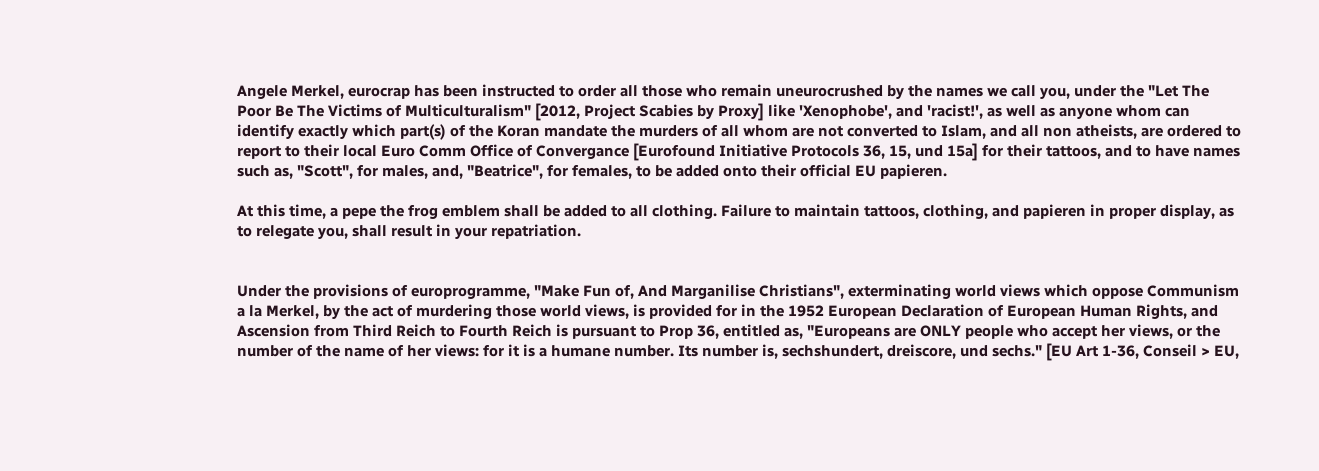Angele Merkel, eurocrap has been instructed to order all those who remain uneurocrushed by the names we call you, under the "Let The Poor Be The Victims of Multiculturalism" [2012, Project Scabies by Proxy] like 'Xenophobe', and 'racist!', as well as anyone whom can identify exactly which part(s) of the Koran mandate the murders of all whom are not converted to Islam, and all non atheists, are ordered to report to their local Euro Comm Office of Convergance [Eurofound Initiative Protocols 36, 15, und 15a] for their tattoos, and to have names such as, "Scott", for males, and, "Beatrice", for females, to be added onto their official EU papieren.

At this time, a pepe the frog emblem shall be added to all clothing. Failure to maintain tattoos, clothing, and papieren in proper display, as to relegate you, shall result in your repatriation.


Under the provisions of europrogramme, "Make Fun of, And Marganilise Christians", exterminating world views which oppose Communism a la Merkel, by the act of murdering those world views, is provided for in the 1952 European Declaration of European Human Rights, and Ascension from Third Reich to Fourth Reich is pursuant to Prop 36, entitled as, "Europeans are ONLY people who accept her views, or the number of the name of her views: for it is a humane number. Its number is, sechshundert, dreiscore, und sechs." [EU Art 1-36, Conseil > EU,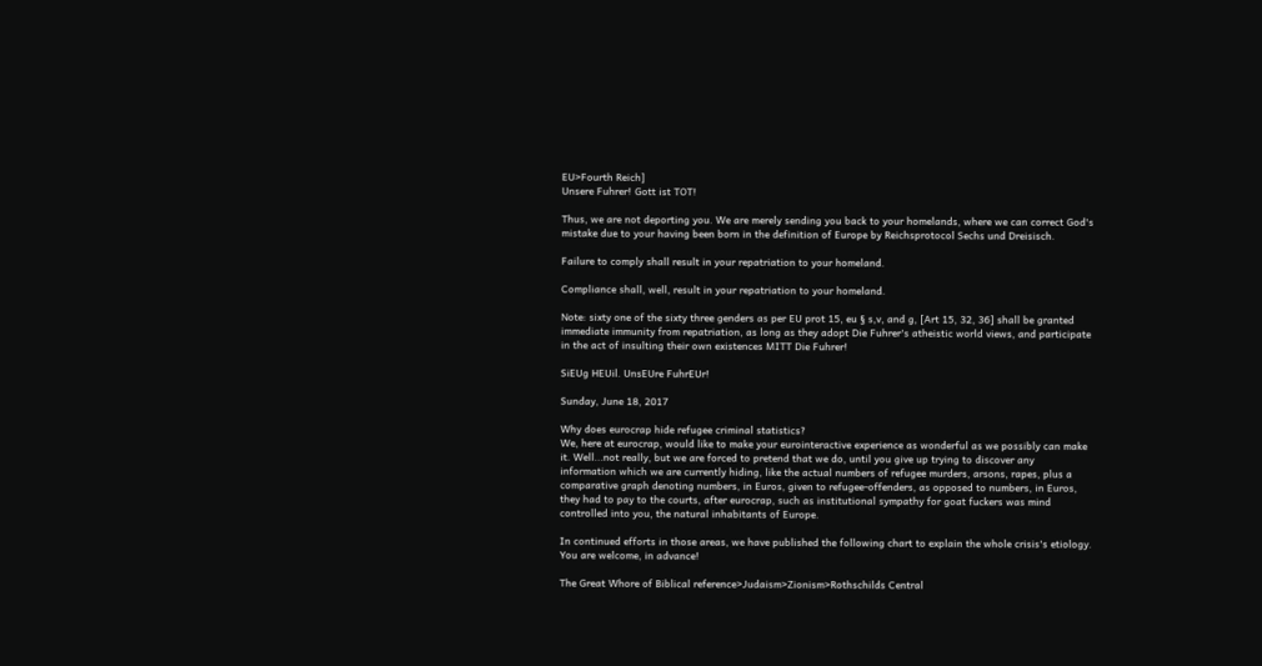EU>Fourth Reich]
Unsere Fuhrer! Gott ist TOT!

Thus, we are not deporting you. We are merely sending you back to your homelands, where we can correct God's mistake due to your having been born in the definition of Europe by Reichsprotocol Sechs und Dreisisch.

Failure to comply shall result in your repatriation to your homeland.

Compliance shall, well, result in your repatriation to your homeland.

Note: sixty one of the sixty three genders as per EU prot 15, eu § s,v, and g, [Art 15, 32, 36] shall be granted immediate immunity from repatriation, as long as they adopt Die Fuhrer's atheistic world views, and participate in the act of insulting their own existences MITT Die Fuhrer!

SiEUg HEUil. UnsEUre FuhrEUr!

Sunday, June 18, 2017

Why does eurocrap hide refugee criminal statistics?
We, here at eurocrap, would like to make your eurointeractive experience as wonderful as we possibly can make it. Well...not really, but we are forced to pretend that we do, until you give up trying to discover any information which we are currently hiding, like the actual numbers of refugee murders, arsons, rapes, plus a comparative graph denoting numbers, in Euros, given to refugee-offenders, as opposed to numbers, in Euros, they had to pay to the courts, after eurocrap, such as institutional sympathy for goat fuckers was mind controlled into you, the natural inhabitants of Europe.

In continued efforts in those areas, we have published the following chart to explain the whole crisis's etiology. You are welcome, in advance!

The Great Whore of Biblical reference>Judaism>Zionism>Rothschilds Central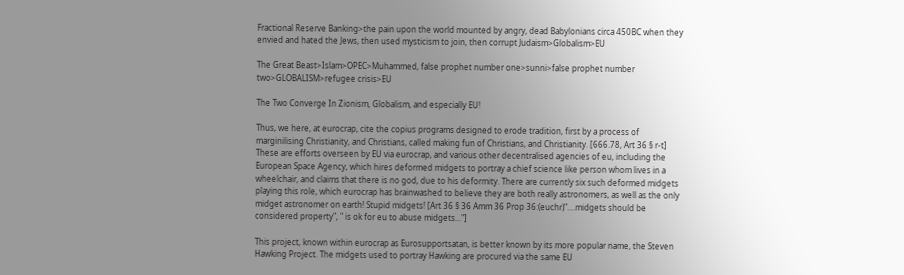Fractional Reserve Banking>the pain upon the world mounted by angry, dead Babylonians circa 450BC when they envied and hated the Jews, then used mysticism to join, then corrupt Judaism>Globalism>EU

The Great Beast>Islam>OPEC>Muhammed, false prophet number one>sunni>false prophet number two>GLOBALISM>refugee crisis>EU

The Two Converge In Zionism, Globalism, and especially EU!

Thus, we here, at eurocrap, cite the copius programs designed to erode tradition, first by a process of marginilising Christianity, and Christians, called making fun of Christians, and Christianity. [666.78, Art 36 § r-t]
These are efforts overseen by EU via eurocrap, and various other decentralised agencies of eu, including the European Space Agency, which hires deformed midgets to portray a chief science like person whom lives in a wheelchair, and claims that there is no god, due to his deformity. There are currently six such deformed midgets playing this role, which eurocrap has brainwashed to believe they are both really astronomers, as well as the only midget astronomer on earth! Stupid midgets! [Art 36 § 36 Amm 36 Prop 36:(euchr)"....midgets should be considered property", " is ok for eu to abuse midgets..."]

This project, known within eurocrap as Eurosupportsatan, is better known by its more popular name, the Steven Hawking Project. The midgets used to portray Hawking are procured via the same EU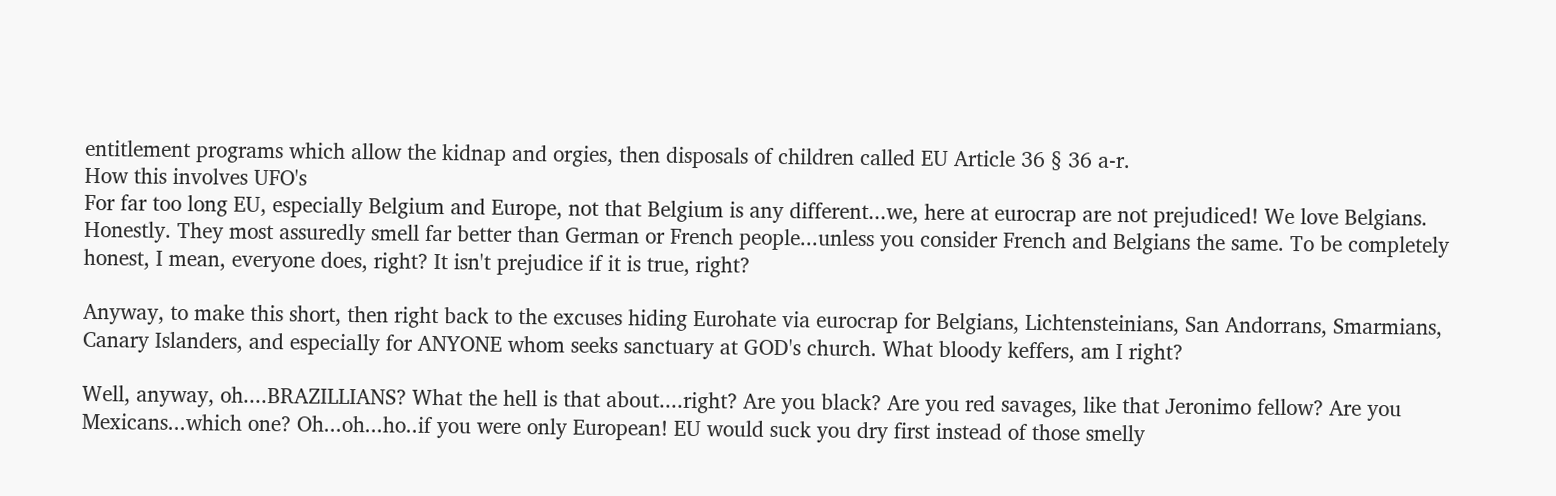entitlement programs which allow the kidnap and orgies, then disposals of children called EU Article 36 § 36 a-r.
How this involves UFO's
For far too long EU, especially Belgium and Europe, not that Belgium is any different...we, here at eurocrap are not prejudiced! We love Belgians. Honestly. They most assuredly smell far better than German or French people...unless you consider French and Belgians the same. To be completely honest, I mean, everyone does, right? It isn't prejudice if it is true, right?

Anyway, to make this short, then right back to the excuses hiding Eurohate via eurocrap for Belgians, Lichtensteinians, San Andorrans, Smarmians, Canary Islanders, and especially for ANYONE whom seeks sanctuary at GOD's church. What bloody keffers, am I right?

Well, anyway, oh....BRAZILLIANS? What the hell is that about....right? Are you black? Are you red savages, like that Jeronimo fellow? Are you Mexicans...which one? Oh...oh...ho..if you were only European! EU would suck you dry first instead of those smelly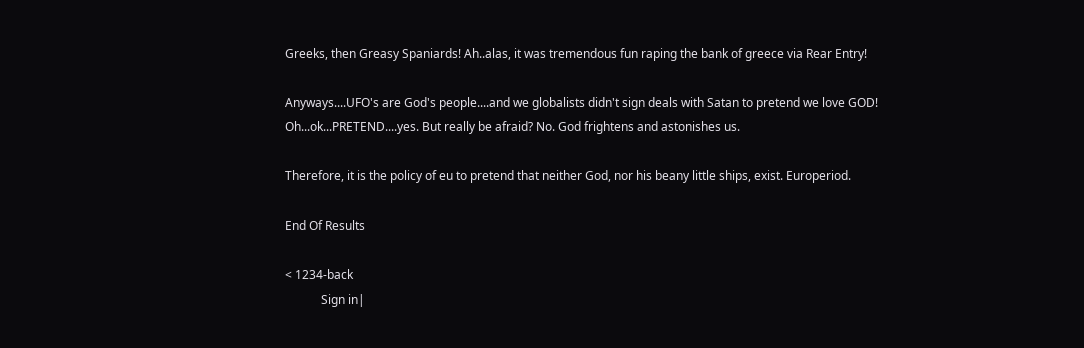Greeks, then Greasy Spaniards! Ah..alas, it was tremendous fun raping the bank of greece via Rear Entry!

Anyways....UFO's are God's people....and we globalists didn't sign deals with Satan to pretend we love GOD! Oh...ok...PRETEND....yes. But really be afraid? No. God frightens and astonishes us.

Therefore, it is the policy of eu to pretend that neither God, nor his beany little ships, exist. Europeriod.

End Of Results

< 1234-back
            Sign in|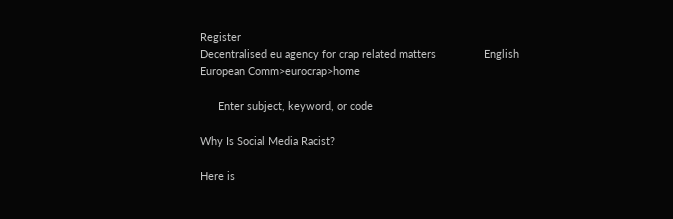Register
Decentralised eu agency for crap related matters                English
European Comm>eurocrap>home

      Enter subject, keyword, or code

Why Is Social Media Racist?

Here is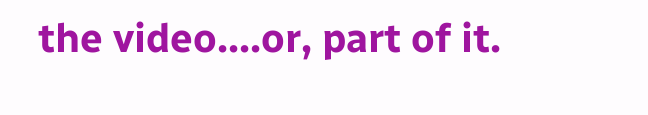the video....or, part of it.